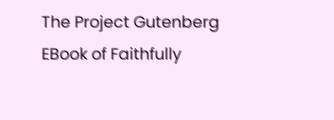The Project Gutenberg EBook of Faithfully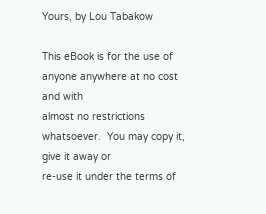Yours, by Lou Tabakow

This eBook is for the use of anyone anywhere at no cost and with
almost no restrictions whatsoever.  You may copy it, give it away or
re-use it under the terms of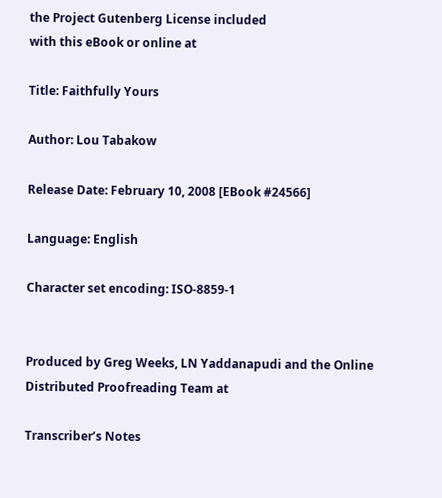the Project Gutenberg License included
with this eBook or online at

Title: Faithfully Yours

Author: Lou Tabakow

Release Date: February 10, 2008 [EBook #24566]

Language: English

Character set encoding: ISO-8859-1


Produced by Greg Weeks, LN Yaddanapudi and the Online
Distributed Proofreading Team at

Transcriber’s Notes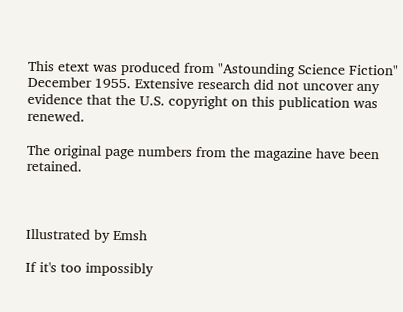This etext was produced from "Astounding Science Fiction" December 1955. Extensive research did not uncover any evidence that the U.S. copyright on this publication was renewed.

The original page numbers from the magazine have been retained.



Illustrated by Emsh

If it's too impossibly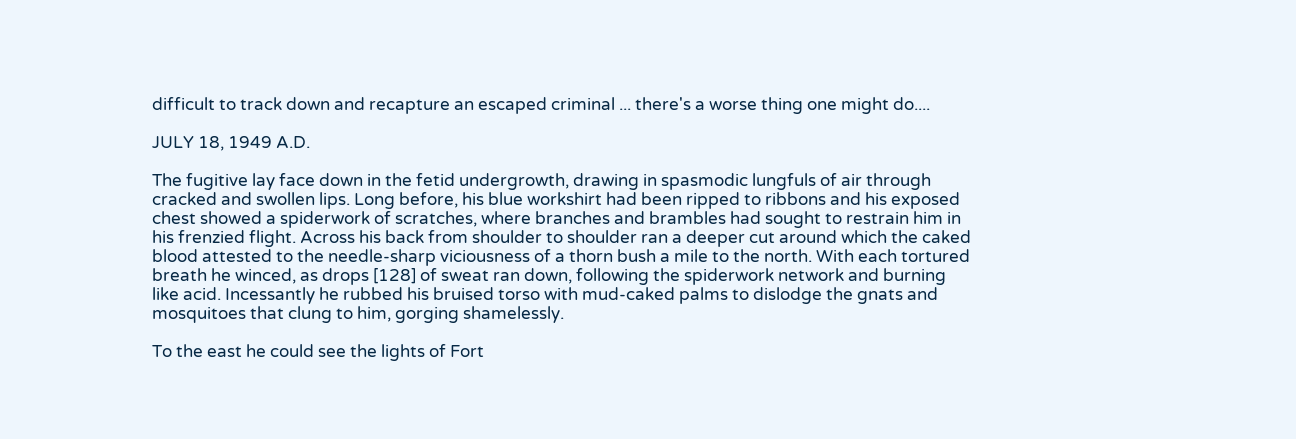difficult to track down and recapture an escaped criminal ... there's a worse thing one might do....

JULY 18, 1949 A.D.

The fugitive lay face down in the fetid undergrowth, drawing in spasmodic lungfuls of air through cracked and swollen lips. Long before, his blue workshirt had been ripped to ribbons and his exposed chest showed a spiderwork of scratches, where branches and brambles had sought to restrain him in his frenzied flight. Across his back from shoulder to shoulder ran a deeper cut around which the caked blood attested to the needle-sharp viciousness of a thorn bush a mile to the north. With each tortured breath he winced, as drops [128] of sweat ran down, following the spiderwork network and burning like acid. Incessantly he rubbed his bruised torso with mud-caked palms to dislodge the gnats and mosquitoes that clung to him, gorging shamelessly.

To the east he could see the lights of Fort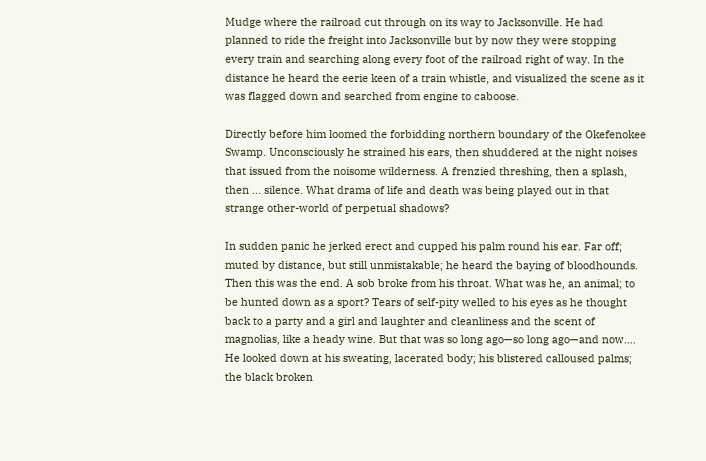Mudge where the railroad cut through on its way to Jacksonville. He had planned to ride the freight into Jacksonville but by now they were stopping every train and searching along every foot of the railroad right of way. In the distance he heard the eerie keen of a train whistle, and visualized the scene as it was flagged down and searched from engine to caboose.

Directly before him loomed the forbidding northern boundary of the Okefenokee Swamp. Unconsciously he strained his ears, then shuddered at the night noises that issued from the noisome wilderness. A frenzied threshing, then a splash, then ... silence. What drama of life and death was being played out in that strange other-world of perpetual shadows?

In sudden panic he jerked erect and cupped his palm round his ear. Far off; muted by distance, but still unmistakable; he heard the baying of bloodhounds. Then this was the end. A sob broke from his throat. What was he, an animal; to be hunted down as a sport? Tears of self-pity welled to his eyes as he thought back to a party and a girl and laughter and cleanliness and the scent of magnolias, like a heady wine. But that was so long ago—so long ago—and now.... He looked down at his sweating, lacerated body; his blistered calloused palms; the black broken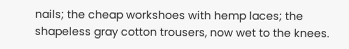nails; the cheap workshoes with hemp laces; the shapeless gray cotton trousers, now wet to the knees.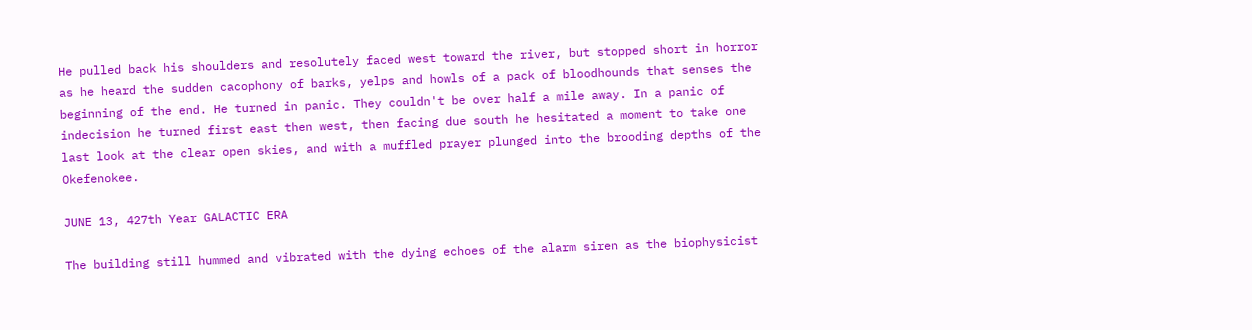He pulled back his shoulders and resolutely faced west toward the river, but stopped short in horror as he heard the sudden cacophony of barks, yelps and howls of a pack of bloodhounds that senses the beginning of the end. He turned in panic. They couldn't be over half a mile away. In a panic of indecision he turned first east then west, then facing due south he hesitated a moment to take one last look at the clear open skies, and with a muffled prayer plunged into the brooding depths of the Okefenokee.

JUNE 13, 427th Year GALACTIC ERA

The building still hummed and vibrated with the dying echoes of the alarm siren as the biophysicist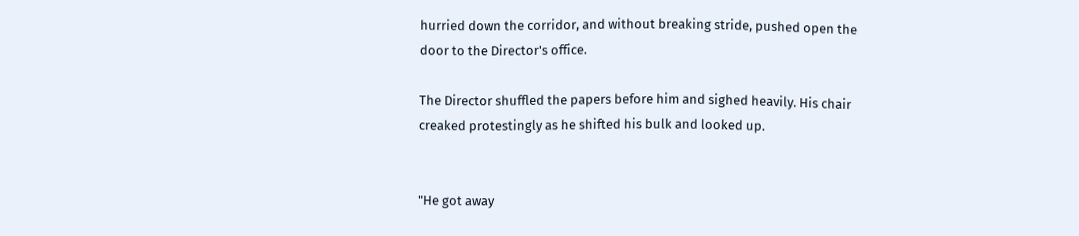hurried down the corridor, and without breaking stride, pushed open the door to the Director's office.

The Director shuffled the papers before him and sighed heavily. His chair creaked protestingly as he shifted his bulk and looked up.


"He got away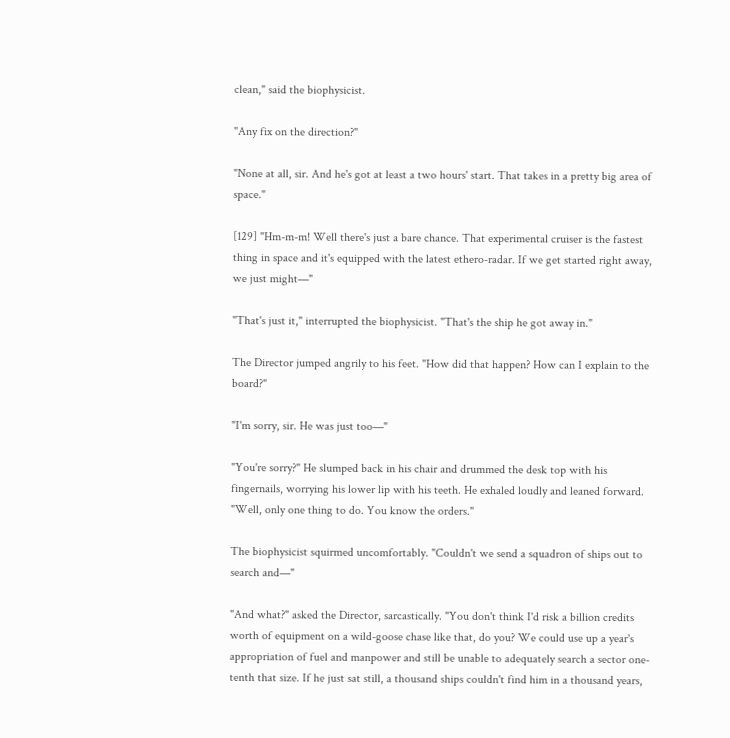clean," said the biophysicist.

"Any fix on the direction?"

"None at all, sir. And he's got at least a two hours' start. That takes in a pretty big area of space."

[129] "Hm-m-m! Well there's just a bare chance. That experimental cruiser is the fastest thing in space and it's equipped with the latest ethero-radar. If we get started right away, we just might—"

"That's just it," interrupted the biophysicist. "That's the ship he got away in."

The Director jumped angrily to his feet. "How did that happen? How can I explain to the board?"

"I'm sorry, sir. He was just too—"

"You're sorry?" He slumped back in his chair and drummed the desk top with his fingernails, worrying his lower lip with his teeth. He exhaled loudly and leaned forward. "Well, only one thing to do. You know the orders."

The biophysicist squirmed uncomfortably. "Couldn't we send a squadron of ships out to search and—"

"And what?" asked the Director, sarcastically. "You don't think I'd risk a billion credits worth of equipment on a wild-goose chase like that, do you? We could use up a year's appropriation of fuel and manpower and still be unable to adequately search a sector one-tenth that size. If he just sat still, a thousand ships couldn't find him in a thousand years,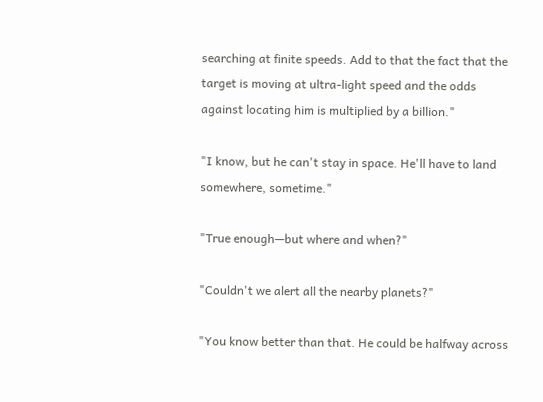searching at finite speeds. Add to that the fact that the target is moving at ultra-light speed and the odds against locating him is multiplied by a billion."

"I know, but he can't stay in space. He'll have to land somewhere, sometime."

"True enough—but where and when?"

"Couldn't we alert all the nearby planets?"

"You know better than that. He could be halfway across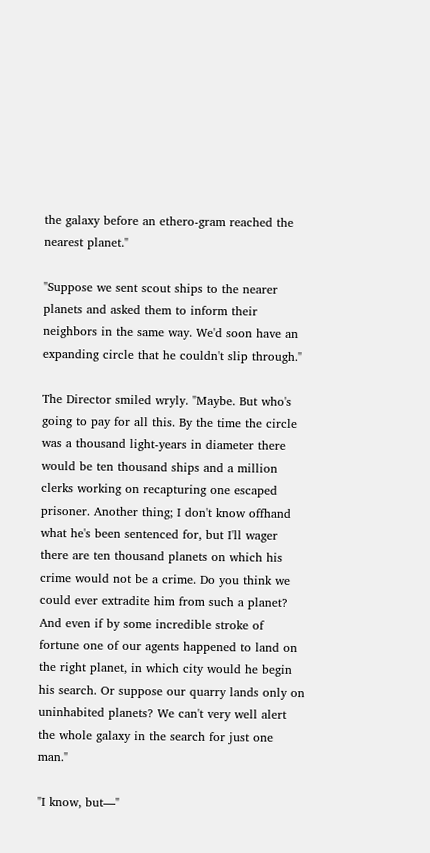the galaxy before an ethero-gram reached the nearest planet."

"Suppose we sent scout ships to the nearer planets and asked them to inform their neighbors in the same way. We'd soon have an expanding circle that he couldn't slip through."

The Director smiled wryly. "Maybe. But who's going to pay for all this. By the time the circle was a thousand light-years in diameter there would be ten thousand ships and a million clerks working on recapturing one escaped prisoner. Another thing; I don't know offhand what he's been sentenced for, but I'll wager there are ten thousand planets on which his crime would not be a crime. Do you think we could ever extradite him from such a planet? And even if by some incredible stroke of fortune one of our agents happened to land on the right planet, in which city would he begin his search. Or suppose our quarry lands only on uninhabited planets? We can't very well alert the whole galaxy in the search for just one man."

"I know, but—"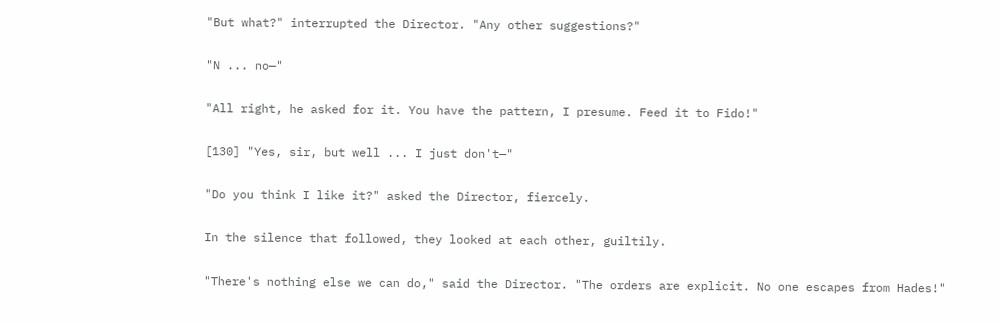"But what?" interrupted the Director. "Any other suggestions?"

"N ... no—"

"All right, he asked for it. You have the pattern, I presume. Feed it to Fido!"

[130] "Yes, sir, but well ... I just don't—"

"Do you think I like it?" asked the Director, fiercely.

In the silence that followed, they looked at each other, guiltily.

"There's nothing else we can do," said the Director. "The orders are explicit. No one escapes from Hades!"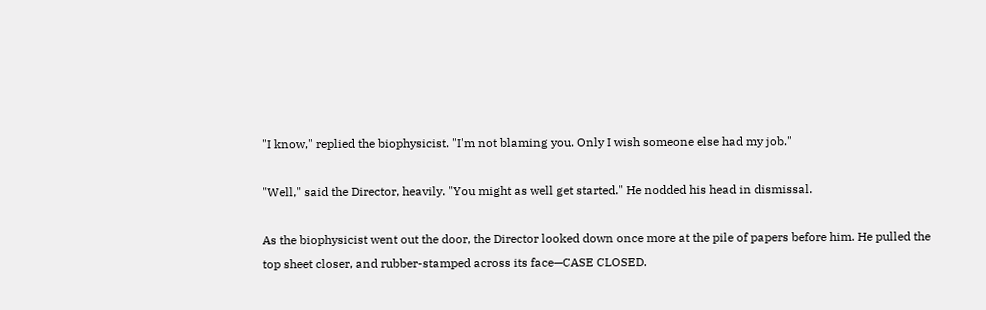"I know," replied the biophysicist. "I'm not blaming you. Only I wish someone else had my job."

"Well," said the Director, heavily. "You might as well get started." He nodded his head in dismissal.

As the biophysicist went out the door, the Director looked down once more at the pile of papers before him. He pulled the top sheet closer, and rubber-stamped across its face—CASE CLOSED.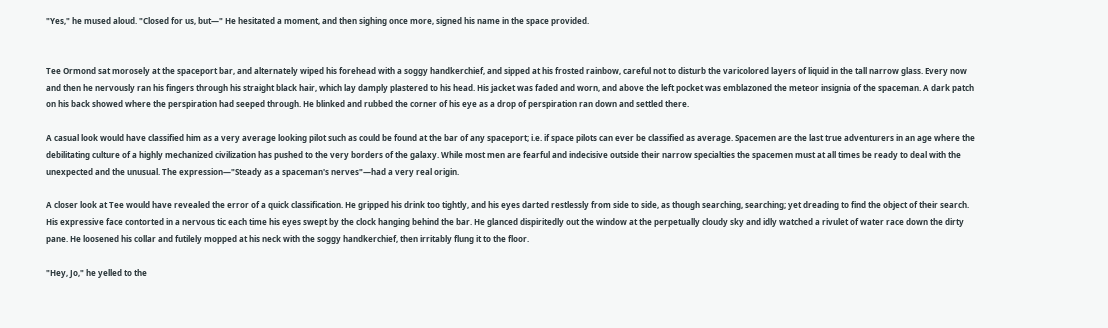"Yes," he mused aloud. "Closed for us, but—" He hesitated a moment, and then sighing once more, signed his name in the space provided.


Tee Ormond sat morosely at the spaceport bar, and alternately wiped his forehead with a soggy handkerchief, and sipped at his frosted rainbow, careful not to disturb the varicolored layers of liquid in the tall narrow glass. Every now and then he nervously ran his fingers through his straight black hair, which lay damply plastered to his head. His jacket was faded and worn, and above the left pocket was emblazoned the meteor insignia of the spaceman. A dark patch on his back showed where the perspiration had seeped through. He blinked and rubbed the corner of his eye as a drop of perspiration ran down and settled there.

A casual look would have classified him as a very average looking pilot such as could be found at the bar of any spaceport; i.e. if space pilots can ever be classified as average. Spacemen are the last true adventurers in an age where the debilitating culture of a highly mechanized civilization has pushed to the very borders of the galaxy. While most men are fearful and indecisive outside their narrow specialties the spacemen must at all times be ready to deal with the unexpected and the unusual. The expression—"Steady as a spaceman's nerves"—had a very real origin.

A closer look at Tee would have revealed the error of a quick classification. He gripped his drink too tightly, and his eyes darted restlessly from side to side, as though searching, searching; yet dreading to find the object of their search. His expressive face contorted in a nervous tic each time his eyes swept by the clock hanging behind the bar. He glanced dispiritedly out the window at the perpetually cloudy sky and idly watched a rivulet of water race down the dirty pane. He loosened his collar and futilely mopped at his neck with the soggy handkerchief, then irritably flung it to the floor.

"Hey, Jo," he yelled to the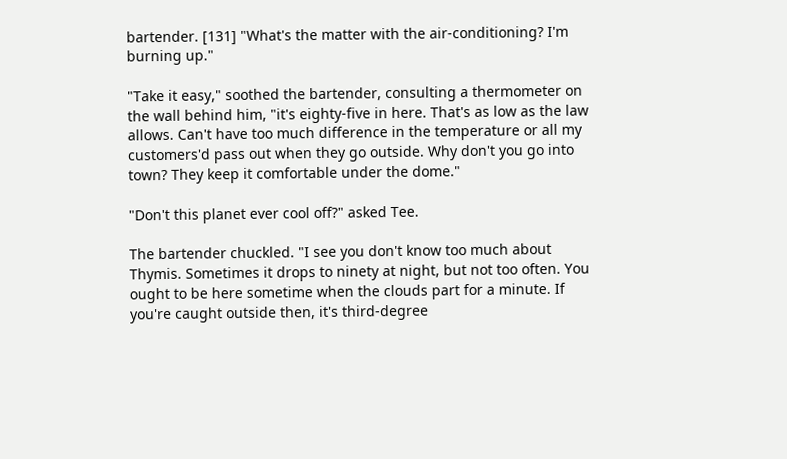bartender. [131] "What's the matter with the air-conditioning? I'm burning up."

"Take it easy," soothed the bartender, consulting a thermometer on the wall behind him, "it's eighty-five in here. That's as low as the law allows. Can't have too much difference in the temperature or all my customers'd pass out when they go outside. Why don't you go into town? They keep it comfortable under the dome."

"Don't this planet ever cool off?" asked Tee.

The bartender chuckled. "I see you don't know too much about Thymis. Sometimes it drops to ninety at night, but not too often. You ought to be here sometime when the clouds part for a minute. If you're caught outside then, it's third-degree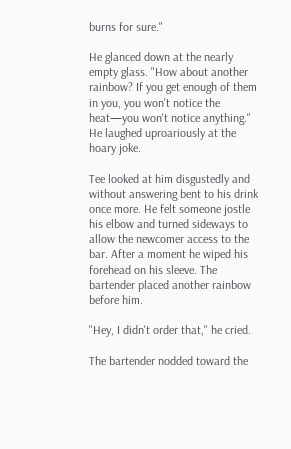burns for sure."

He glanced down at the nearly empty glass. "How about another rainbow? If you get enough of them in you, you won't notice the heat—you won't notice anything." He laughed uproariously at the hoary joke.

Tee looked at him disgustedly and without answering bent to his drink once more. He felt someone jostle his elbow and turned sideways to allow the newcomer access to the bar. After a moment he wiped his forehead on his sleeve. The bartender placed another rainbow before him.

"Hey, I didn't order that," he cried.

The bartender nodded toward the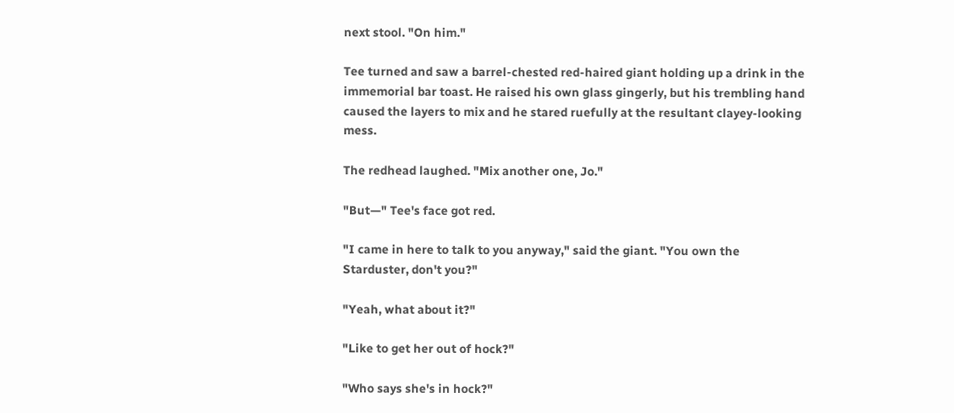next stool. "On him."

Tee turned and saw a barrel-chested red-haired giant holding up a drink in the immemorial bar toast. He raised his own glass gingerly, but his trembling hand caused the layers to mix and he stared ruefully at the resultant clayey-looking mess.

The redhead laughed. "Mix another one, Jo."

"But—" Tee's face got red.

"I came in here to talk to you anyway," said the giant. "You own the Starduster, don't you?"

"Yeah, what about it?"

"Like to get her out of hock?"

"Who says she's in hock?"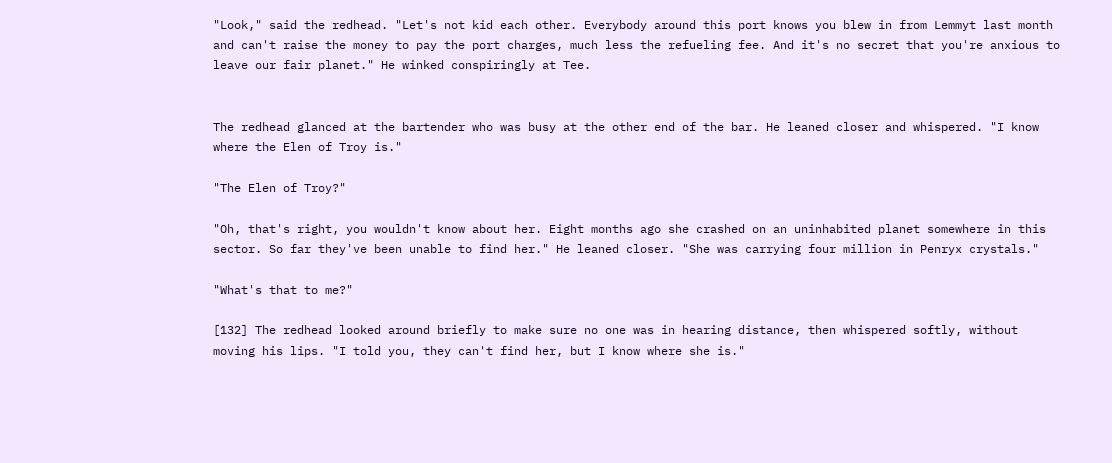"Look," said the redhead. "Let's not kid each other. Everybody around this port knows you blew in from Lemmyt last month and can't raise the money to pay the port charges, much less the refueling fee. And it's no secret that you're anxious to leave our fair planet." He winked conspiringly at Tee.


The redhead glanced at the bartender who was busy at the other end of the bar. He leaned closer and whispered. "I know where the Elen of Troy is."

"The Elen of Troy?"

"Oh, that's right, you wouldn't know about her. Eight months ago she crashed on an uninhabited planet somewhere in this sector. So far they've been unable to find her." He leaned closer. "She was carrying four million in Penryx crystals."

"What's that to me?"

[132] The redhead looked around briefly to make sure no one was in hearing distance, then whispered softly, without moving his lips. "I told you, they can't find her, but I know where she is."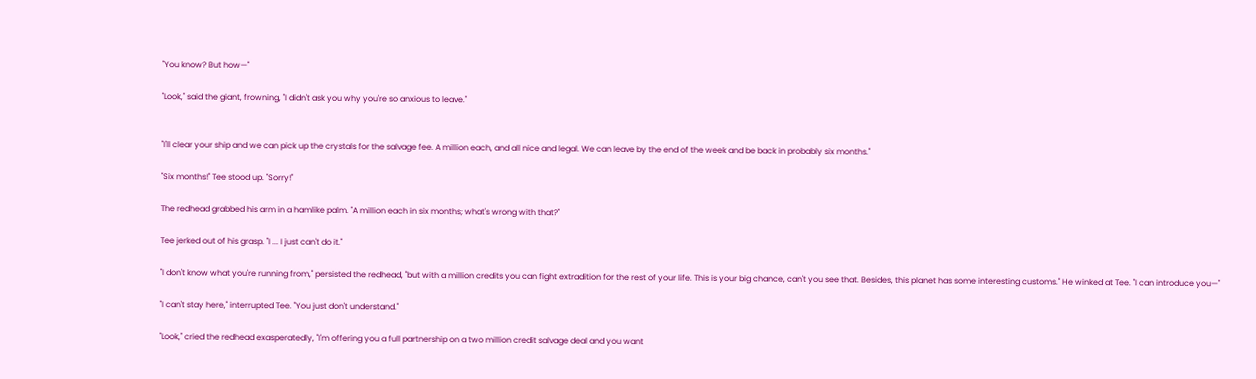"You know? But how—"

"Look," said the giant, frowning, "I didn't ask you why you're so anxious to leave."


"I'll clear your ship and we can pick up the crystals for the salvage fee. A million each, and all nice and legal. We can leave by the end of the week and be back in probably six months."

"Six months!" Tee stood up. "Sorry!"

The redhead grabbed his arm in a hamlike palm. "A million each in six months; what's wrong with that?"

Tee jerked out of his grasp. "I ... I just can't do it."

"I don't know what you're running from," persisted the redhead, "but with a million credits you can fight extradition for the rest of your life. This is your big chance, can't you see that. Besides, this planet has some interesting customs." He winked at Tee. "I can introduce you—"

"I can't stay here," interrupted Tee. "You just don't understand."

"Look," cried the redhead exasperatedly, "I'm offering you a full partnership on a two million credit salvage deal and you want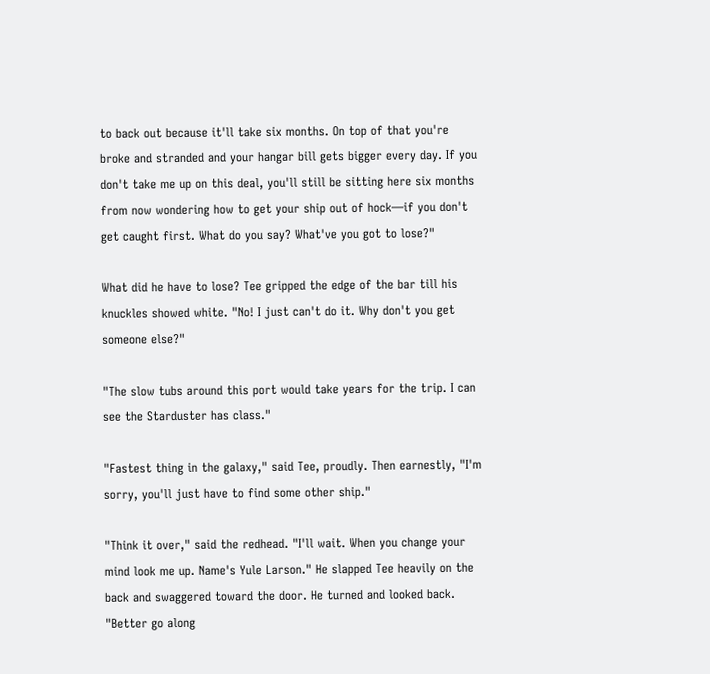to back out because it'll take six months. On top of that you're broke and stranded and your hangar bill gets bigger every day. If you don't take me up on this deal, you'll still be sitting here six months from now wondering how to get your ship out of hock—if you don't get caught first. What do you say? What've you got to lose?"

What did he have to lose? Tee gripped the edge of the bar till his knuckles showed white. "No! I just can't do it. Why don't you get someone else?"

"The slow tubs around this port would take years for the trip. I can see the Starduster has class."

"Fastest thing in the galaxy," said Tee, proudly. Then earnestly, "I'm sorry, you'll just have to find some other ship."

"Think it over," said the redhead. "I'll wait. When you change your mind look me up. Name's Yule Larson." He slapped Tee heavily on the back and swaggered toward the door. He turned and looked back. "Better go along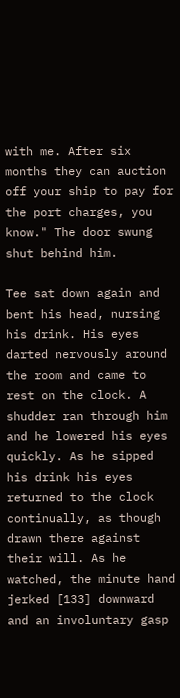with me. After six months they can auction off your ship to pay for the port charges, you know." The door swung shut behind him.

Tee sat down again and bent his head, nursing his drink. His eyes darted nervously around the room and came to rest on the clock. A shudder ran through him and he lowered his eyes quickly. As he sipped his drink his eyes returned to the clock continually, as though drawn there against their will. As he watched, the minute hand jerked [133] downward and an involuntary gasp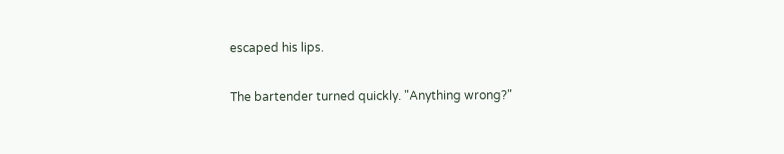escaped his lips.

The bartender turned quickly. "Anything wrong?"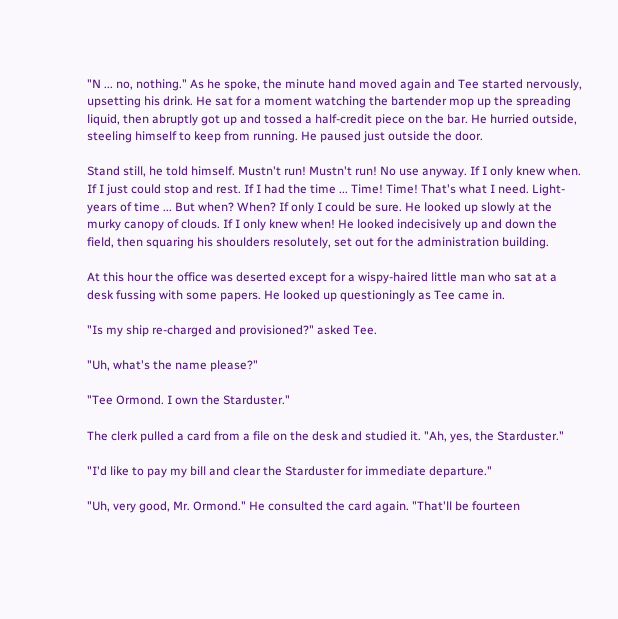"N ... no, nothing." As he spoke, the minute hand moved again and Tee started nervously, upsetting his drink. He sat for a moment watching the bartender mop up the spreading liquid, then abruptly got up and tossed a half-credit piece on the bar. He hurried outside, steeling himself to keep from running. He paused just outside the door.

Stand still, he told himself. Mustn't run! Mustn't run! No use anyway. If I only knew when. If I just could stop and rest. If I had the time ... Time! Time! That's what I need. Light-years of time ... But when? When? If only I could be sure. He looked up slowly at the murky canopy of clouds. If I only knew when! He looked indecisively up and down the field, then squaring his shoulders resolutely, set out for the administration building.

At this hour the office was deserted except for a wispy-haired little man who sat at a desk fussing with some papers. He looked up questioningly as Tee came in.

"Is my ship re-charged and provisioned?" asked Tee.

"Uh, what's the name please?"

"Tee Ormond. I own the Starduster."

The clerk pulled a card from a file on the desk and studied it. "Ah, yes, the Starduster."

"I'd like to pay my bill and clear the Starduster for immediate departure."

"Uh, very good, Mr. Ormond." He consulted the card again. "That'll be fourteen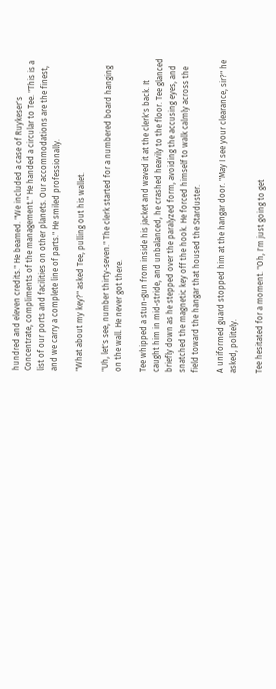hundred and eleven credits." He beamed. "We included a case of Ruykeser's Concentrate, compliments of the management." He handed a circular to Tee. "This is a list of our ports and facilities on other planets. Our accommodations are the finest, and we carry a complete line of parts." He smiled professionally.

"What about my key?" asked Tee, pulling out his wallet.

"Uh, let's see, number thirty-seven." The clerk started for a numbered board hanging on the wall. He never got there.

Tee whipped a stun-gun from inside his jacket and waved it at the clerk's back. It caught him in mid-stride, and unbalanced, he crashed heavily to the floor. Tee glanced briefly down as he stepped over the paralyzed form, avoiding the accusing eyes, and snatched the magnetic key off the hook. He forced himself to walk calmly across the field toward the hangar that housed the Starduster.

A uniformed guard stopped him at the hangar door. "May I see your clearance, sir?" he asked, politely.

Tee hesitated for a moment. "Oh, I'm just going to get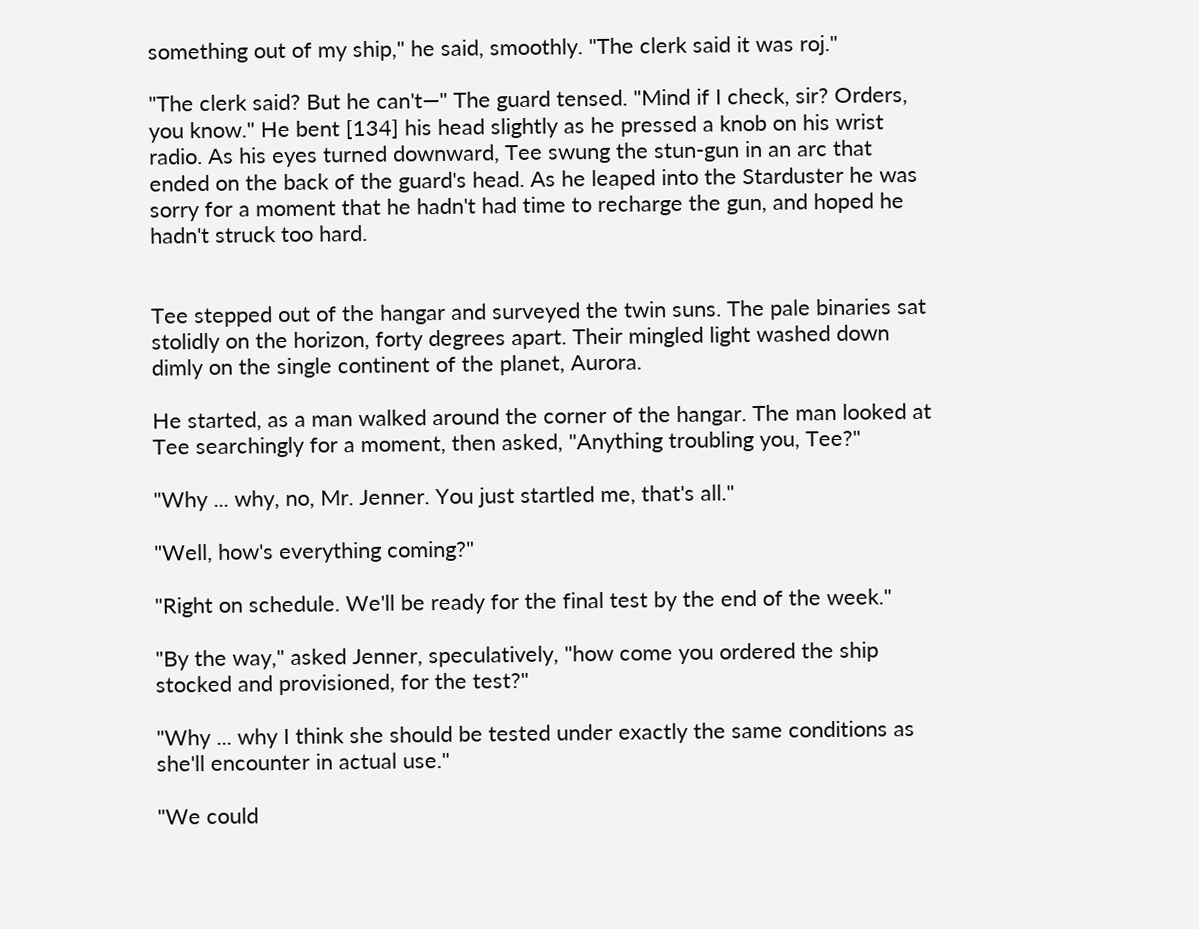something out of my ship," he said, smoothly. "The clerk said it was roj."

"The clerk said? But he can't—" The guard tensed. "Mind if I check, sir? Orders, you know." He bent [134] his head slightly as he pressed a knob on his wrist radio. As his eyes turned downward, Tee swung the stun-gun in an arc that ended on the back of the guard's head. As he leaped into the Starduster he was sorry for a moment that he hadn't had time to recharge the gun, and hoped he hadn't struck too hard.


Tee stepped out of the hangar and surveyed the twin suns. The pale binaries sat stolidly on the horizon, forty degrees apart. Their mingled light washed down dimly on the single continent of the planet, Aurora.

He started, as a man walked around the corner of the hangar. The man looked at Tee searchingly for a moment, then asked, "Anything troubling you, Tee?"

"Why ... why, no, Mr. Jenner. You just startled me, that's all."

"Well, how's everything coming?"

"Right on schedule. We'll be ready for the final test by the end of the week."

"By the way," asked Jenner, speculatively, "how come you ordered the ship stocked and provisioned, for the test?"

"Why ... why I think she should be tested under exactly the same conditions as she'll encounter in actual use."

"We could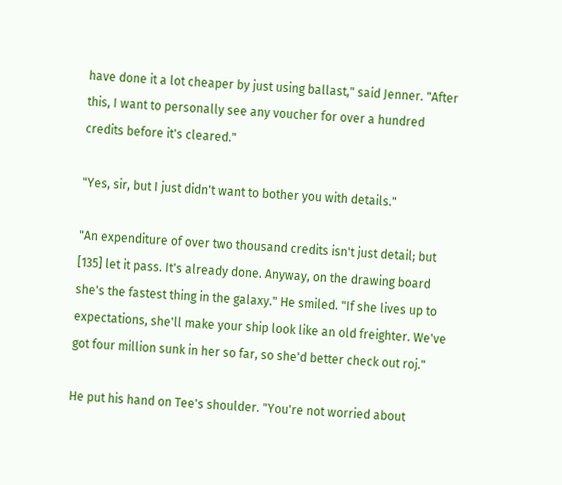have done it a lot cheaper by just using ballast," said Jenner. "After this, I want to personally see any voucher for over a hundred credits before it's cleared."

"Yes, sir, but I just didn't want to bother you with details."

"An expenditure of over two thousand credits isn't just detail; but [135] let it pass. It's already done. Anyway, on the drawing board she's the fastest thing in the galaxy." He smiled. "If she lives up to expectations, she'll make your ship look like an old freighter. We've got four million sunk in her so far, so she'd better check out roj."

He put his hand on Tee's shoulder. "You're not worried about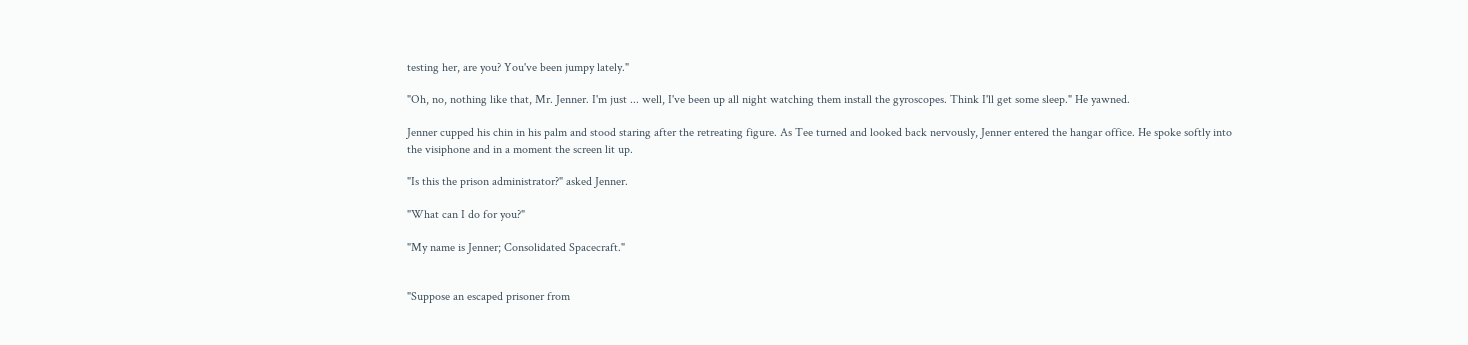testing her, are you? You've been jumpy lately."

"Oh, no, nothing like that, Mr. Jenner. I'm just ... well, I've been up all night watching them install the gyroscopes. Think I'll get some sleep." He yawned.

Jenner cupped his chin in his palm and stood staring after the retreating figure. As Tee turned and looked back nervously, Jenner entered the hangar office. He spoke softly into the visiphone and in a moment the screen lit up.

"Is this the prison administrator?" asked Jenner.

"What can I do for you?"

"My name is Jenner; Consolidated Spacecraft."


"Suppose an escaped prisoner from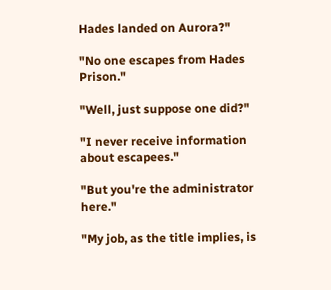Hades landed on Aurora?"

"No one escapes from Hades Prison."

"Well, just suppose one did?"

"I never receive information about escapees."

"But you're the administrator here."

"My job, as the title implies, is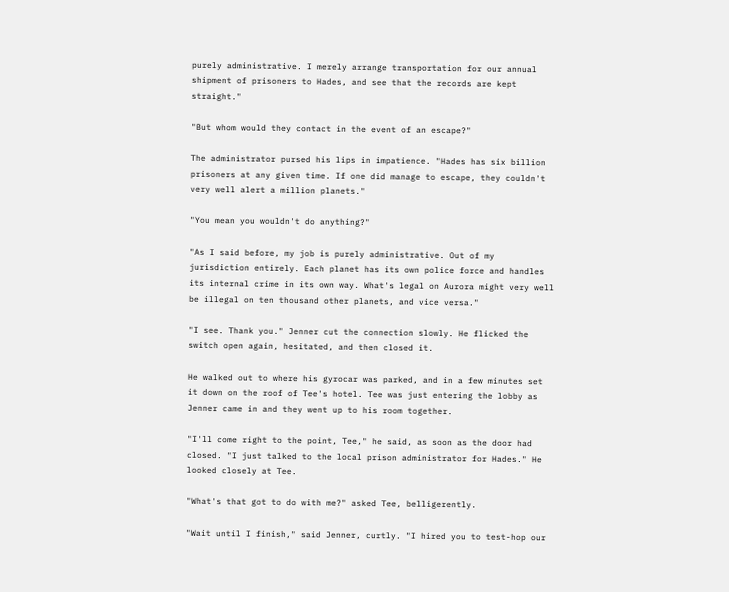purely administrative. I merely arrange transportation for our annual shipment of prisoners to Hades, and see that the records are kept straight."

"But whom would they contact in the event of an escape?"

The administrator pursed his lips in impatience. "Hades has six billion prisoners at any given time. If one did manage to escape, they couldn't very well alert a million planets."

"You mean you wouldn't do anything?"

"As I said before, my job is purely administrative. Out of my jurisdiction entirely. Each planet has its own police force and handles its internal crime in its own way. What's legal on Aurora might very well be illegal on ten thousand other planets, and vice versa."

"I see. Thank you." Jenner cut the connection slowly. He flicked the switch open again, hesitated, and then closed it.

He walked out to where his gyrocar was parked, and in a few minutes set it down on the roof of Tee's hotel. Tee was just entering the lobby as Jenner came in and they went up to his room together.

"I'll come right to the point, Tee," he said, as soon as the door had closed. "I just talked to the local prison administrator for Hades." He looked closely at Tee.

"What's that got to do with me?" asked Tee, belligerently.

"Wait until I finish," said Jenner, curtly. "I hired you to test-hop our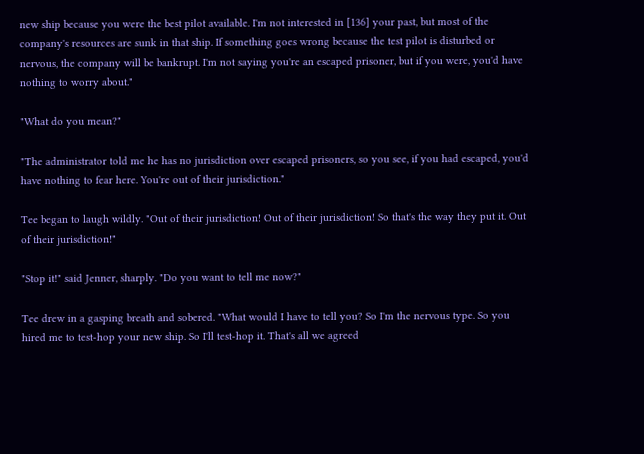new ship because you were the best pilot available. I'm not interested in [136] your past, but most of the company's resources are sunk in that ship. If something goes wrong because the test pilot is disturbed or nervous, the company will be bankrupt. I'm not saying you're an escaped prisoner, but if you were, you'd have nothing to worry about."

"What do you mean?"

"The administrator told me he has no jurisdiction over escaped prisoners, so you see, if you had escaped, you'd have nothing to fear here. You're out of their jurisdiction."

Tee began to laugh wildly. "Out of their jurisdiction! Out of their jurisdiction! So that's the way they put it. Out of their jurisdiction!"

"Stop it!" said Jenner, sharply. "Do you want to tell me now?"

Tee drew in a gasping breath and sobered. "What would I have to tell you? So I'm the nervous type. So you hired me to test-hop your new ship. So I'll test-hop it. That's all we agreed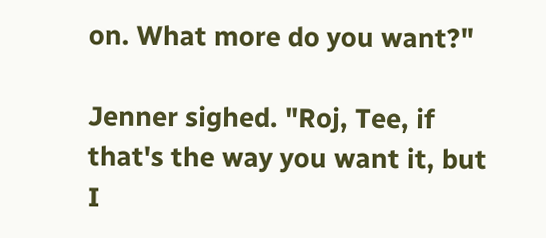on. What more do you want?"

Jenner sighed. "Roj, Tee, if that's the way you want it, but I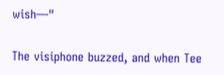wish—"

The visiphone buzzed, and when Tee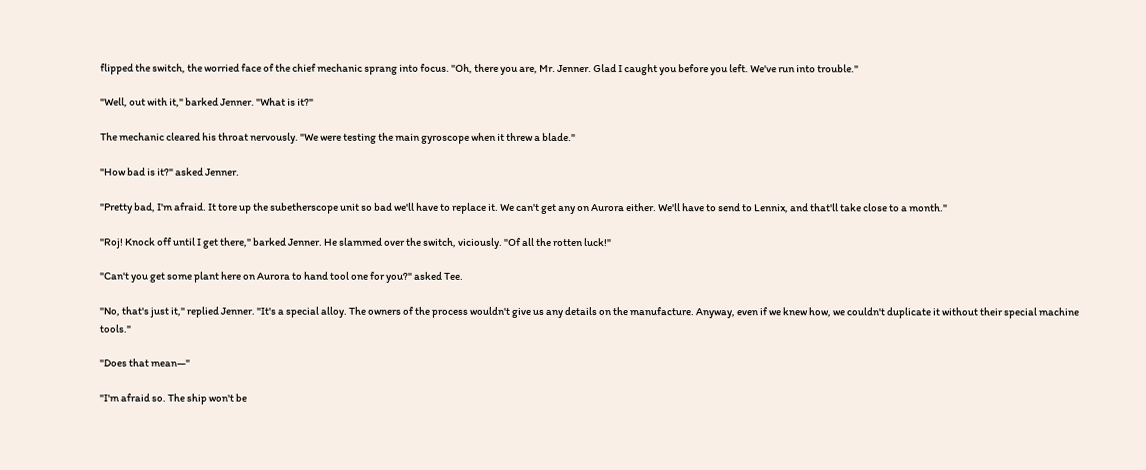flipped the switch, the worried face of the chief mechanic sprang into focus. "Oh, there you are, Mr. Jenner. Glad I caught you before you left. We've run into trouble."

"Well, out with it," barked Jenner. "What is it?"

The mechanic cleared his throat nervously. "We were testing the main gyroscope when it threw a blade."

"How bad is it?" asked Jenner.

"Pretty bad, I'm afraid. It tore up the subetherscope unit so bad we'll have to replace it. We can't get any on Aurora either. We'll have to send to Lennix, and that'll take close to a month."

"Roj! Knock off until I get there," barked Jenner. He slammed over the switch, viciously. "Of all the rotten luck!"

"Can't you get some plant here on Aurora to hand tool one for you?" asked Tee.

"No, that's just it," replied Jenner. "It's a special alloy. The owners of the process wouldn't give us any details on the manufacture. Anyway, even if we knew how, we couldn't duplicate it without their special machine tools."

"Does that mean—"

"I'm afraid so. The ship won't be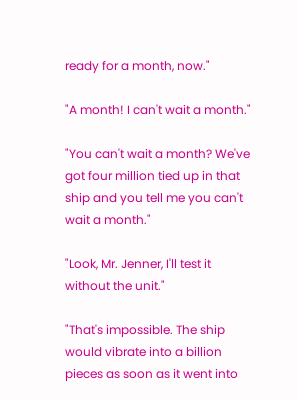ready for a month, now."

"A month! I can't wait a month."

"You can't wait a month? We've got four million tied up in that ship and you tell me you can't wait a month."

"Look, Mr. Jenner, I'll test it without the unit."

"That's impossible. The ship would vibrate into a billion pieces as soon as it went into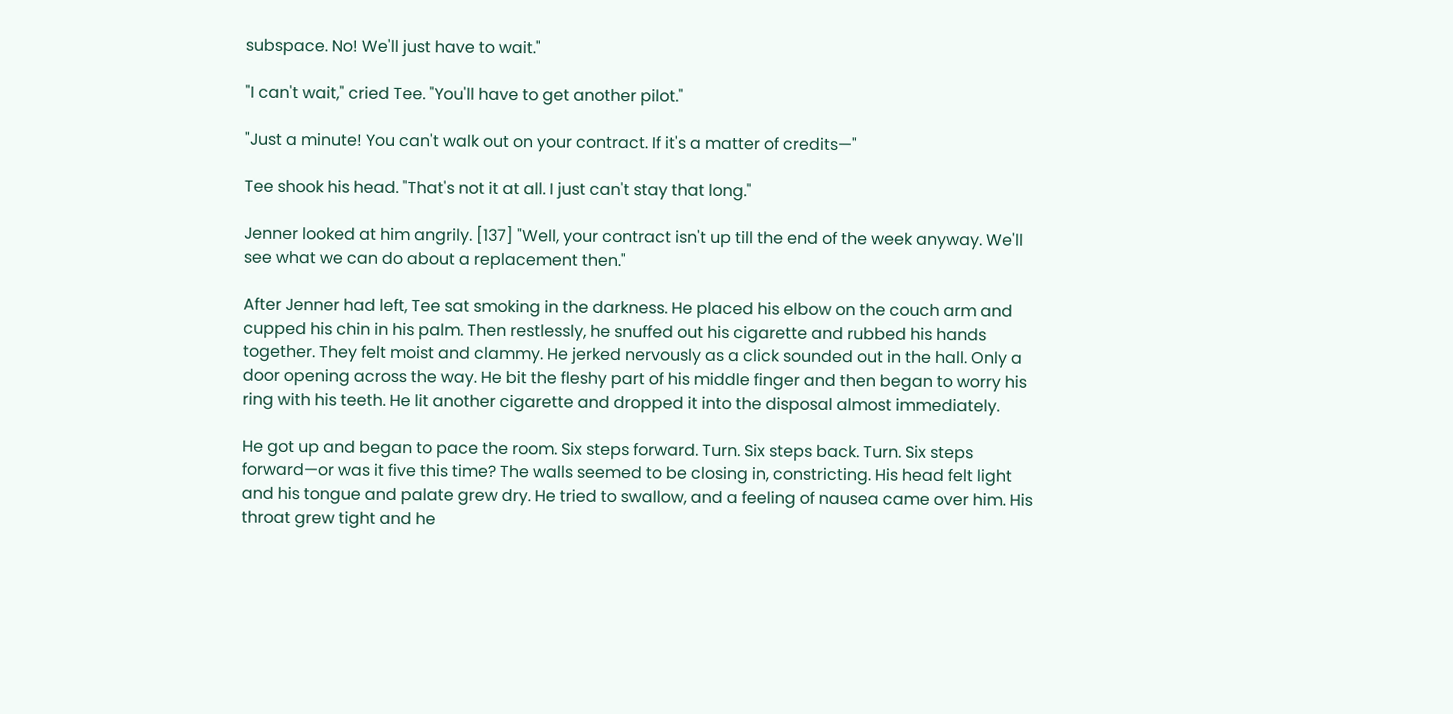subspace. No! We'll just have to wait."

"I can't wait," cried Tee. "You'll have to get another pilot."

"Just a minute! You can't walk out on your contract. If it's a matter of credits—"

Tee shook his head. "That's not it at all. I just can't stay that long."

Jenner looked at him angrily. [137] "Well, your contract isn't up till the end of the week anyway. We'll see what we can do about a replacement then."

After Jenner had left, Tee sat smoking in the darkness. He placed his elbow on the couch arm and cupped his chin in his palm. Then restlessly, he snuffed out his cigarette and rubbed his hands together. They felt moist and clammy. He jerked nervously as a click sounded out in the hall. Only a door opening across the way. He bit the fleshy part of his middle finger and then began to worry his ring with his teeth. He lit another cigarette and dropped it into the disposal almost immediately.

He got up and began to pace the room. Six steps forward. Turn. Six steps back. Turn. Six steps forward—or was it five this time? The walls seemed to be closing in, constricting. His head felt light and his tongue and palate grew dry. He tried to swallow, and a feeling of nausea came over him. His throat grew tight and he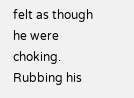felt as though he were choking. Rubbing his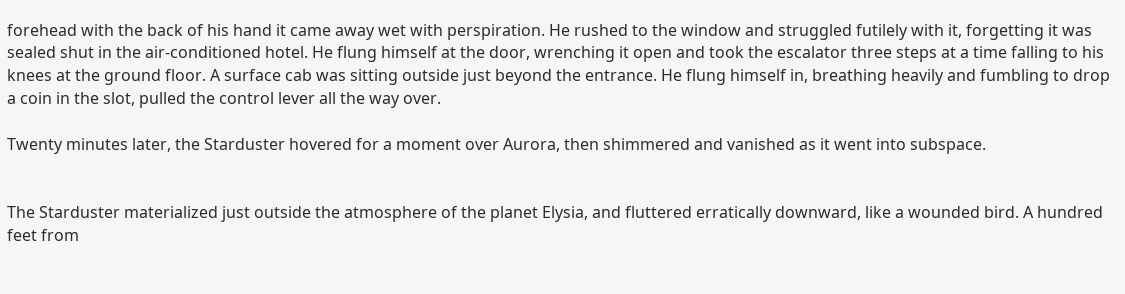forehead with the back of his hand it came away wet with perspiration. He rushed to the window and struggled futilely with it, forgetting it was sealed shut in the air-conditioned hotel. He flung himself at the door, wrenching it open and took the escalator three steps at a time falling to his knees at the ground floor. A surface cab was sitting outside just beyond the entrance. He flung himself in, breathing heavily and fumbling to drop a coin in the slot, pulled the control lever all the way over.

Twenty minutes later, the Starduster hovered for a moment over Aurora, then shimmered and vanished as it went into subspace.


The Starduster materialized just outside the atmosphere of the planet Elysia, and fluttered erratically downward, like a wounded bird. A hundred feet from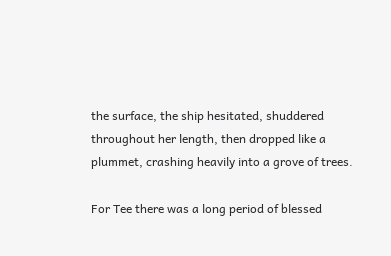the surface, the ship hesitated, shuddered throughout her length, then dropped like a plummet, crashing heavily into a grove of trees.

For Tee there was a long period of blessed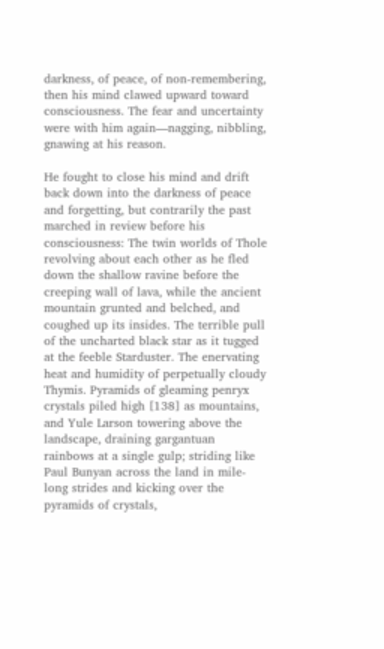darkness, of peace, of non-remembering, then his mind clawed upward toward consciousness. The fear and uncertainty were with him again—nagging, nibbling, gnawing at his reason.

He fought to close his mind and drift back down into the darkness of peace and forgetting, but contrarily the past marched in review before his consciousness: The twin worlds of Thole revolving about each other as he fled down the shallow ravine before the creeping wall of lava, while the ancient mountain grunted and belched, and coughed up its insides. The terrible pull of the uncharted black star as it tugged at the feeble Starduster. The enervating heat and humidity of perpetually cloudy Thymis. Pyramids of gleaming penryx crystals piled high [138] as mountains, and Yule Larson towering above the landscape, draining gargantuan rainbows at a single gulp; striding like Paul Bunyan across the land in mile-long strides and kicking over the pyramids of crystals,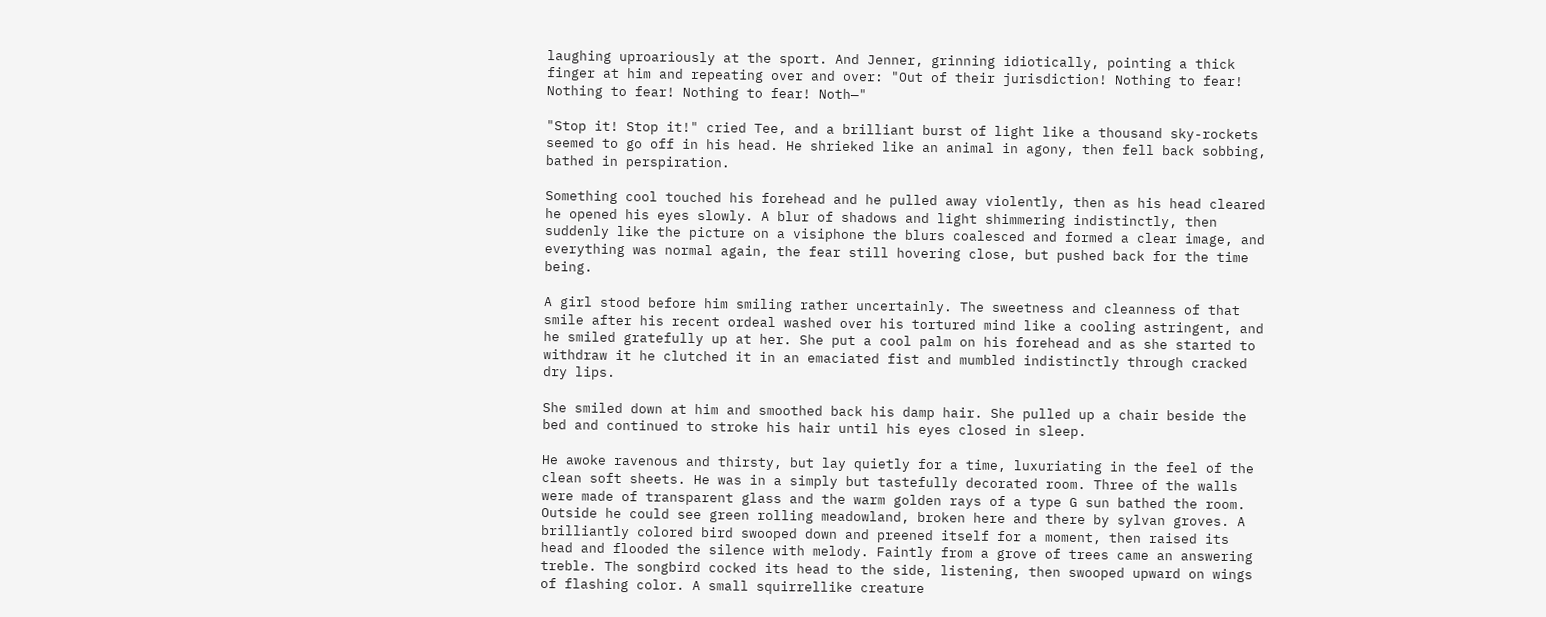laughing uproariously at the sport. And Jenner, grinning idiotically, pointing a thick finger at him and repeating over and over: "Out of their jurisdiction! Nothing to fear! Nothing to fear! Nothing to fear! Noth—"

"Stop it! Stop it!" cried Tee, and a brilliant burst of light like a thousand sky-rockets seemed to go off in his head. He shrieked like an animal in agony, then fell back sobbing, bathed in perspiration.

Something cool touched his forehead and he pulled away violently, then as his head cleared he opened his eyes slowly. A blur of shadows and light shimmering indistinctly, then suddenly like the picture on a visiphone the blurs coalesced and formed a clear image, and everything was normal again, the fear still hovering close, but pushed back for the time being.

A girl stood before him smiling rather uncertainly. The sweetness and cleanness of that smile after his recent ordeal washed over his tortured mind like a cooling astringent, and he smiled gratefully up at her. She put a cool palm on his forehead and as she started to withdraw it he clutched it in an emaciated fist and mumbled indistinctly through cracked dry lips.

She smiled down at him and smoothed back his damp hair. She pulled up a chair beside the bed and continued to stroke his hair until his eyes closed in sleep.

He awoke ravenous and thirsty, but lay quietly for a time, luxuriating in the feel of the clean soft sheets. He was in a simply but tastefully decorated room. Three of the walls were made of transparent glass and the warm golden rays of a type G sun bathed the room. Outside he could see green rolling meadowland, broken here and there by sylvan groves. A brilliantly colored bird swooped down and preened itself for a moment, then raised its head and flooded the silence with melody. Faintly from a grove of trees came an answering treble. The songbird cocked its head to the side, listening, then swooped upward on wings of flashing color. A small squirrellike creature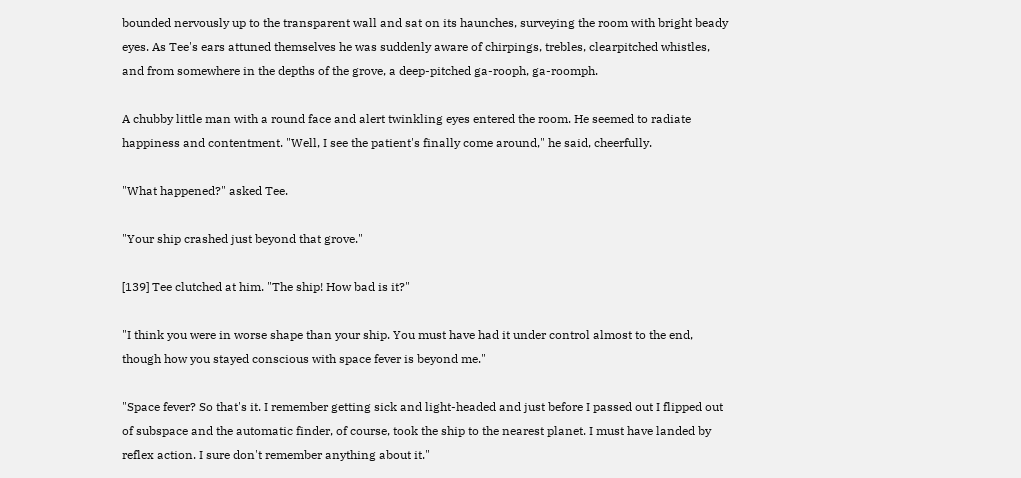bounded nervously up to the transparent wall and sat on its haunches, surveying the room with bright beady eyes. As Tee's ears attuned themselves he was suddenly aware of chirpings, trebles, clearpitched whistles, and from somewhere in the depths of the grove, a deep-pitched ga-rooph, ga-roomph.

A chubby little man with a round face and alert twinkling eyes entered the room. He seemed to radiate happiness and contentment. "Well, I see the patient's finally come around," he said, cheerfully.

"What happened?" asked Tee.

"Your ship crashed just beyond that grove."

[139] Tee clutched at him. "The ship! How bad is it?"

"I think you were in worse shape than your ship. You must have had it under control almost to the end, though how you stayed conscious with space fever is beyond me."

"Space fever? So that's it. I remember getting sick and light-headed and just before I passed out I flipped out of subspace and the automatic finder, of course, took the ship to the nearest planet. I must have landed by reflex action. I sure don't remember anything about it."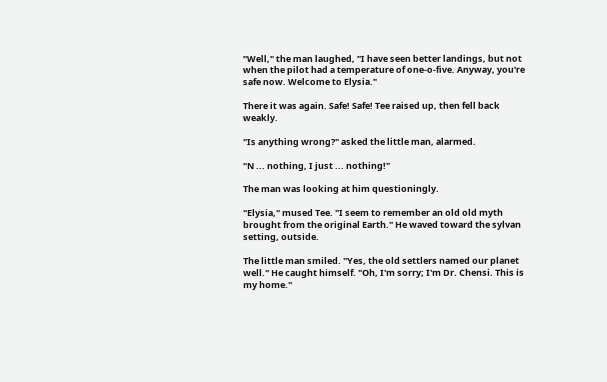"Well," the man laughed, "I have seen better landings, but not when the pilot had a temperature of one-o-five. Anyway, you're safe now. Welcome to Elysia."

There it was again. Safe! Safe! Tee raised up, then fell back weakly.

"Is anything wrong?" asked the little man, alarmed.

"N ... nothing, I just ... nothing!"

The man was looking at him questioningly.

"Elysia," mused Tee. "I seem to remember an old old myth brought from the original Earth." He waved toward the sylvan setting, outside.

The little man smiled. "Yes, the old settlers named our planet well." He caught himself. "Oh, I'm sorry; I'm Dr. Chensi. This is my home."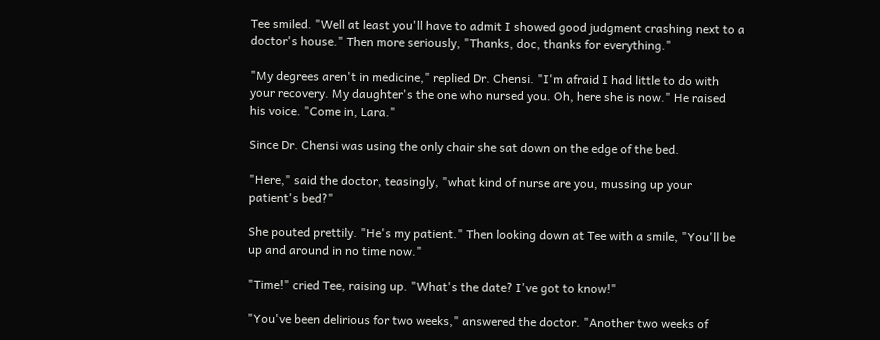Tee smiled. "Well at least you'll have to admit I showed good judgment crashing next to a doctor's house." Then more seriously, "Thanks, doc, thanks for everything."

"My degrees aren't in medicine," replied Dr. Chensi. "I'm afraid I had little to do with your recovery. My daughter's the one who nursed you. Oh, here she is now." He raised his voice. "Come in, Lara."

Since Dr. Chensi was using the only chair she sat down on the edge of the bed.

"Here," said the doctor, teasingly, "what kind of nurse are you, mussing up your patient's bed?"

She pouted prettily. "He's my patient." Then looking down at Tee with a smile, "You'll be up and around in no time now."

"Time!" cried Tee, raising up. "What's the date? I've got to know!"

"You've been delirious for two weeks," answered the doctor. "Another two weeks of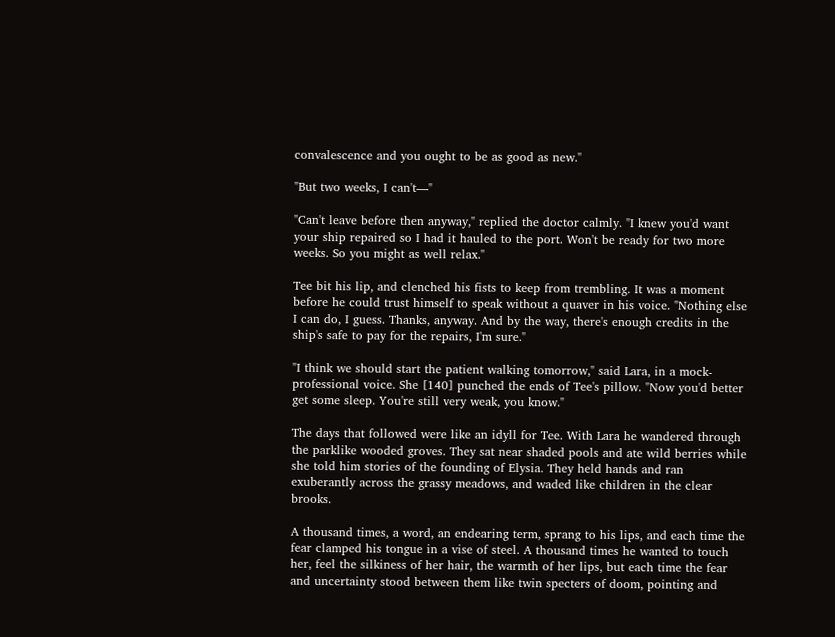convalescence and you ought to be as good as new."

"But two weeks, I can't—"

"Can't leave before then anyway," replied the doctor calmly. "I knew you'd want your ship repaired so I had it hauled to the port. Won't be ready for two more weeks. So you might as well relax."

Tee bit his lip, and clenched his fists to keep from trembling. It was a moment before he could trust himself to speak without a quaver in his voice. "Nothing else I can do, I guess. Thanks, anyway. And by the way, there's enough credits in the ship's safe to pay for the repairs, I'm sure."

"I think we should start the patient walking tomorrow," said Lara, in a mock-professional voice. She [140] punched the ends of Tee's pillow. "Now you'd better get some sleep. You're still very weak, you know."

The days that followed were like an idyll for Tee. With Lara he wandered through the parklike wooded groves. They sat near shaded pools and ate wild berries while she told him stories of the founding of Elysia. They held hands and ran exuberantly across the grassy meadows, and waded like children in the clear brooks.

A thousand times, a word, an endearing term, sprang to his lips, and each time the fear clamped his tongue in a vise of steel. A thousand times he wanted to touch her, feel the silkiness of her hair, the warmth of her lips, but each time the fear and uncertainty stood between them like twin specters of doom, pointing and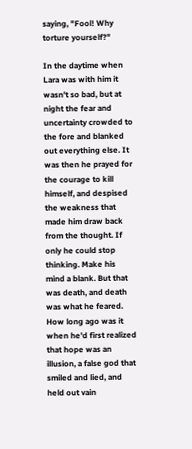saying, "Fool! Why torture yourself?"

In the daytime when Lara was with him it wasn't so bad, but at night the fear and uncertainty crowded to the fore and blanked out everything else. It was then he prayed for the courage to kill himself, and despised the weakness that made him draw back from the thought. If only he could stop thinking. Make his mind a blank. But that was death, and death was what he feared. How long ago was it when he'd first realized that hope was an illusion, a false god that smiled and lied, and held out vain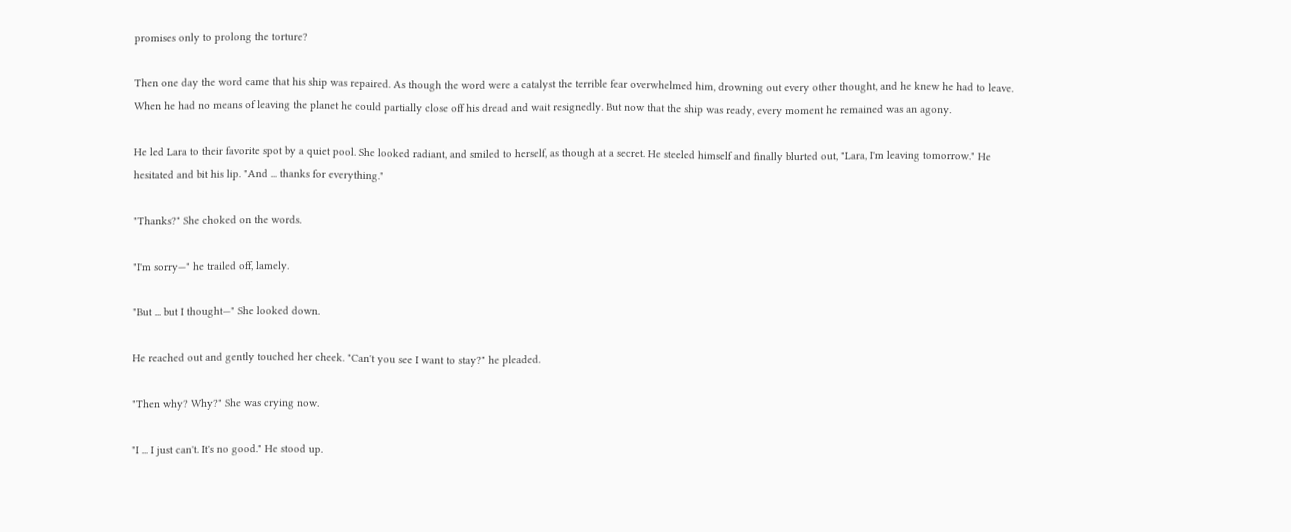promises only to prolong the torture?

Then one day the word came that his ship was repaired. As though the word were a catalyst the terrible fear overwhelmed him, drowning out every other thought, and he knew he had to leave. When he had no means of leaving the planet he could partially close off his dread and wait resignedly. But now that the ship was ready, every moment he remained was an agony.

He led Lara to their favorite spot by a quiet pool. She looked radiant, and smiled to herself, as though at a secret. He steeled himself and finally blurted out, "Lara, I'm leaving tomorrow." He hesitated and bit his lip. "And ... thanks for everything."

"Thanks?" She choked on the words.

"I'm sorry—" he trailed off, lamely.

"But ... but I thought—" She looked down.

He reached out and gently touched her cheek. "Can't you see I want to stay?" he pleaded.

"Then why? Why?" She was crying now.

"I ... I just can't. It's no good." He stood up.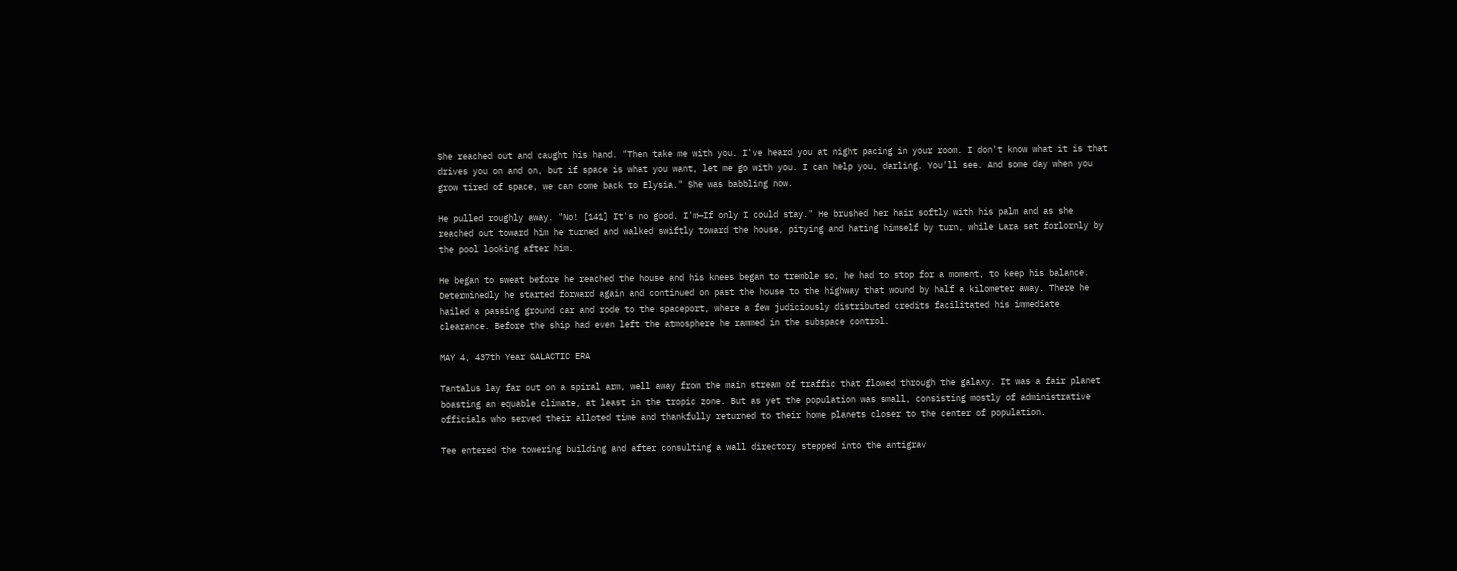She reached out and caught his hand. "Then take me with you. I've heard you at night pacing in your room. I don't know what it is that drives you on and on, but if space is what you want, let me go with you. I can help you, darling. You'll see. And some day when you grow tired of space, we can come back to Elysia." She was babbling now.

He pulled roughly away. "No! [141] It's no good. I'm—If only I could stay." He brushed her hair softly with his palm and as she reached out toward him he turned and walked swiftly toward the house, pitying and hating himself by turn, while Lara sat forlornly by the pool looking after him.

He began to sweat before he reached the house and his knees began to tremble so, he had to stop for a moment, to keep his balance. Determinedly he started forward again and continued on past the house to the highway that wound by half a kilometer away. There he hailed a passing ground car and rode to the spaceport, where a few judiciously distributed credits facilitated his immediate clearance. Before the ship had even left the atmosphere he rammed in the subspace control.

MAY 4, 437th Year GALACTIC ERA

Tantalus lay far out on a spiral arm, well away from the main stream of traffic that flowed through the galaxy. It was a fair planet boasting an equable climate, at least in the tropic zone. But as yet the population was small, consisting mostly of administrative officials who served their alloted time and thankfully returned to their home planets closer to the center of population.

Tee entered the towering building and after consulting a wall directory stepped into the antigrav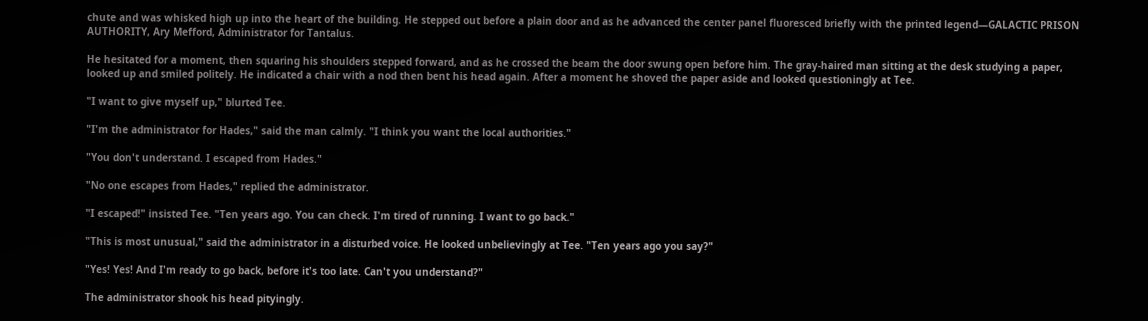chute and was whisked high up into the heart of the building. He stepped out before a plain door and as he advanced the center panel fluoresced briefly with the printed legend—GALACTIC PRISON AUTHORITY, Ary Mefford, Administrator for Tantalus.

He hesitated for a moment, then squaring his shoulders stepped forward, and as he crossed the beam the door swung open before him. The gray-haired man sitting at the desk studying a paper, looked up and smiled politely. He indicated a chair with a nod then bent his head again. After a moment he shoved the paper aside and looked questioningly at Tee.

"I want to give myself up," blurted Tee.

"I'm the administrator for Hades," said the man calmly. "I think you want the local authorities."

"You don't understand. I escaped from Hades."

"No one escapes from Hades," replied the administrator.

"I escaped!" insisted Tee. "Ten years ago. You can check. I'm tired of running. I want to go back."

"This is most unusual," said the administrator in a disturbed voice. He looked unbelievingly at Tee. "Ten years ago you say?"

"Yes! Yes! And I'm ready to go back, before it's too late. Can't you understand?"

The administrator shook his head pityingly.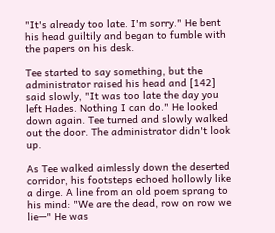"It's already too late. I'm sorry." He bent his head guiltily and began to fumble with the papers on his desk.

Tee started to say something, but the administrator raised his head and [142] said slowly, "It was too late the day you left Hades. Nothing I can do." He looked down again. Tee turned and slowly walked out the door. The administrator didn't look up.

As Tee walked aimlessly down the deserted corridor, his footsteps echoed hollowly like a dirge. A line from an old poem sprang to his mind: "We are the dead, row on row we lie—" He was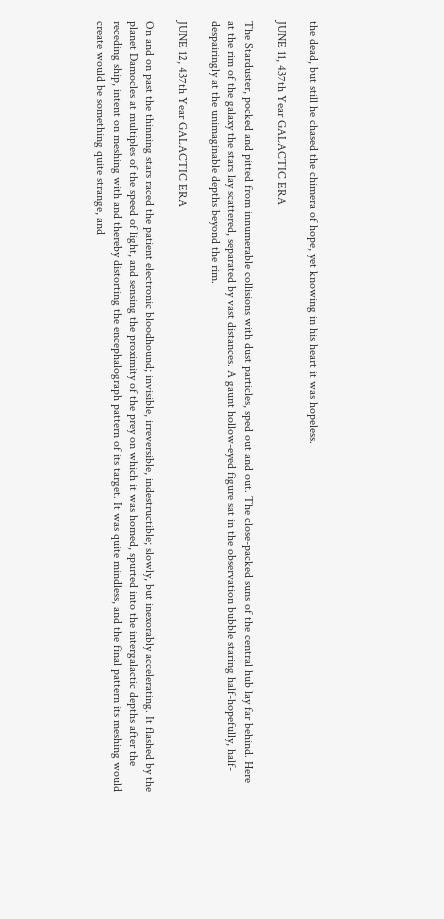the dead, but still he chased the chimera of hope, yet knowing in his heart it was hopeless.

JUNE 11, 437th Year GALACTIC ERA

The Starduster, pocked and pitted from innumerable collisions with dust particles, sped out and out. The close-packed suns of the central hub lay far behind. Here at the rim of the galaxy the stars lay scattered, separated by vast distances. A gaunt hollow-eyed figure sat in the observation bubble staring half-hopefully, half-despairingly at the unimaginable depths beyond the rim.

JUNE 12, 437th Year GALACTIC ERA

On and on past the thinning stars raced the patient electronic bloodhound; invisible, irreversible, indestructible; slowly, but inexorably accelerating. It flashed by the planet Damocles at multiples of the speed of light, and sensing the proximity of the prey on which it was homed, spurted into the intergalactic depths after the receding ship, intent on meshing with and thereby distorting the encephalograph pattern of its target. It was quite mindless, and the final pattern its meshing would create would be something quite strange, and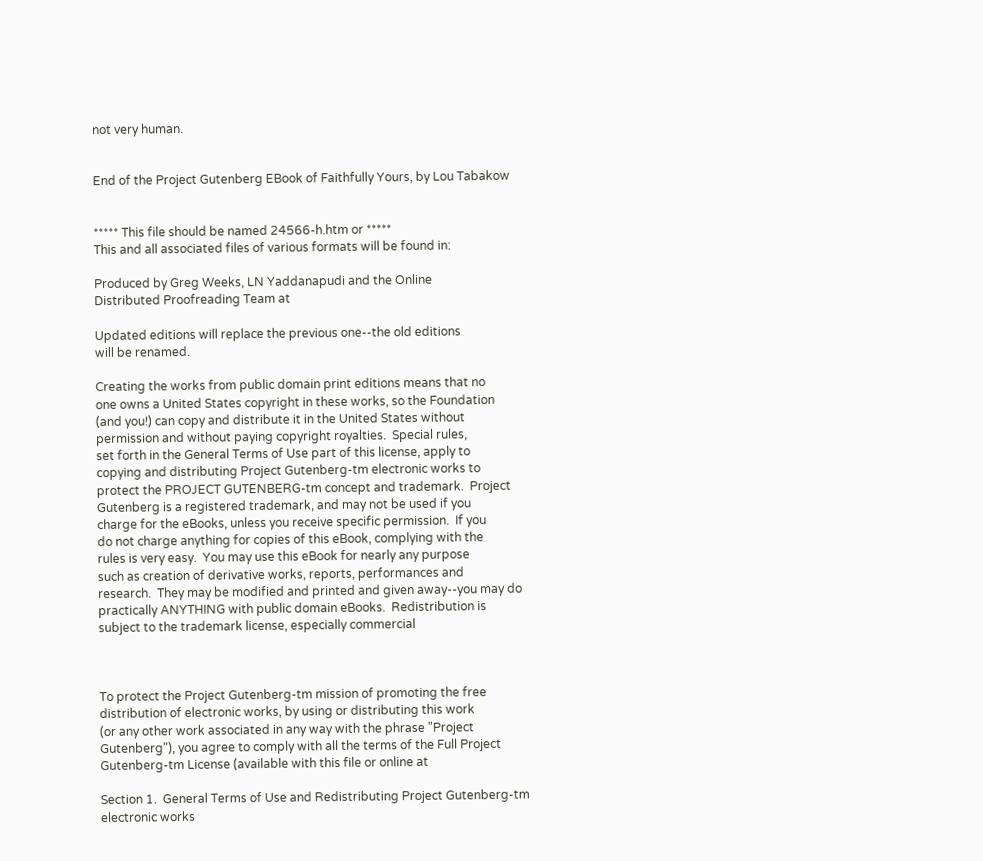not very human.


End of the Project Gutenberg EBook of Faithfully Yours, by Lou Tabakow


***** This file should be named 24566-h.htm or *****
This and all associated files of various formats will be found in:

Produced by Greg Weeks, LN Yaddanapudi and the Online
Distributed Proofreading Team at

Updated editions will replace the previous one--the old editions
will be renamed.

Creating the works from public domain print editions means that no
one owns a United States copyright in these works, so the Foundation
(and you!) can copy and distribute it in the United States without
permission and without paying copyright royalties.  Special rules,
set forth in the General Terms of Use part of this license, apply to
copying and distributing Project Gutenberg-tm electronic works to
protect the PROJECT GUTENBERG-tm concept and trademark.  Project
Gutenberg is a registered trademark, and may not be used if you
charge for the eBooks, unless you receive specific permission.  If you
do not charge anything for copies of this eBook, complying with the
rules is very easy.  You may use this eBook for nearly any purpose
such as creation of derivative works, reports, performances and
research.  They may be modified and printed and given away--you may do
practically ANYTHING with public domain eBooks.  Redistribution is
subject to the trademark license, especially commercial



To protect the Project Gutenberg-tm mission of promoting the free
distribution of electronic works, by using or distributing this work
(or any other work associated in any way with the phrase "Project
Gutenberg"), you agree to comply with all the terms of the Full Project
Gutenberg-tm License (available with this file or online at

Section 1.  General Terms of Use and Redistributing Project Gutenberg-tm
electronic works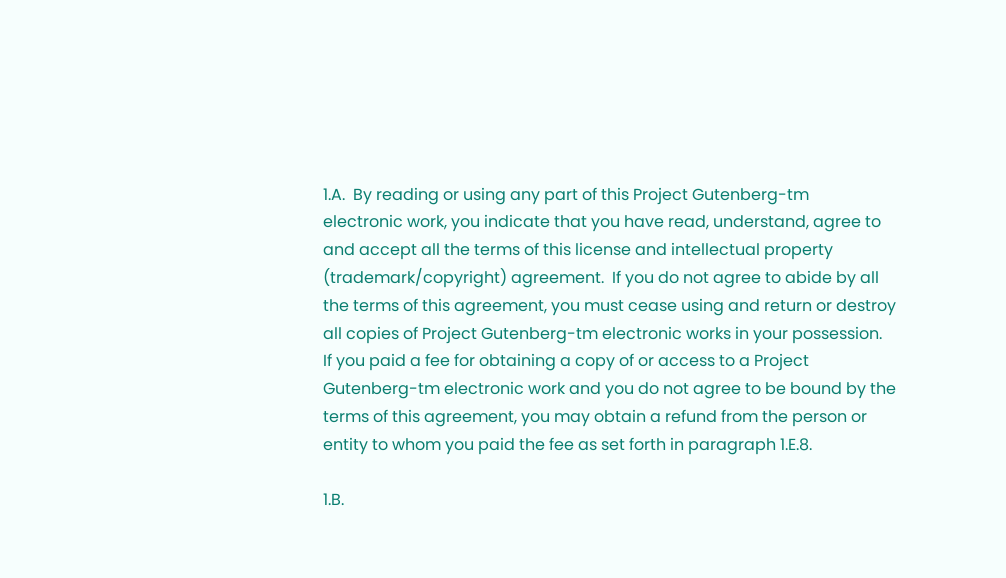1.A.  By reading or using any part of this Project Gutenberg-tm
electronic work, you indicate that you have read, understand, agree to
and accept all the terms of this license and intellectual property
(trademark/copyright) agreement.  If you do not agree to abide by all
the terms of this agreement, you must cease using and return or destroy
all copies of Project Gutenberg-tm electronic works in your possession.
If you paid a fee for obtaining a copy of or access to a Project
Gutenberg-tm electronic work and you do not agree to be bound by the
terms of this agreement, you may obtain a refund from the person or
entity to whom you paid the fee as set forth in paragraph 1.E.8.

1.B.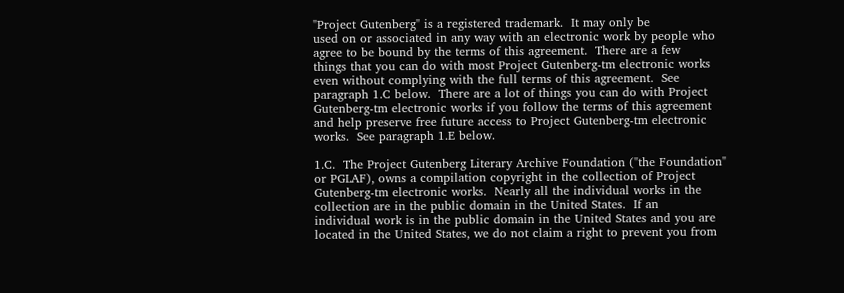"Project Gutenberg" is a registered trademark.  It may only be
used on or associated in any way with an electronic work by people who
agree to be bound by the terms of this agreement.  There are a few
things that you can do with most Project Gutenberg-tm electronic works
even without complying with the full terms of this agreement.  See
paragraph 1.C below.  There are a lot of things you can do with Project
Gutenberg-tm electronic works if you follow the terms of this agreement
and help preserve free future access to Project Gutenberg-tm electronic
works.  See paragraph 1.E below.

1.C.  The Project Gutenberg Literary Archive Foundation ("the Foundation"
or PGLAF), owns a compilation copyright in the collection of Project
Gutenberg-tm electronic works.  Nearly all the individual works in the
collection are in the public domain in the United States.  If an
individual work is in the public domain in the United States and you are
located in the United States, we do not claim a right to prevent you from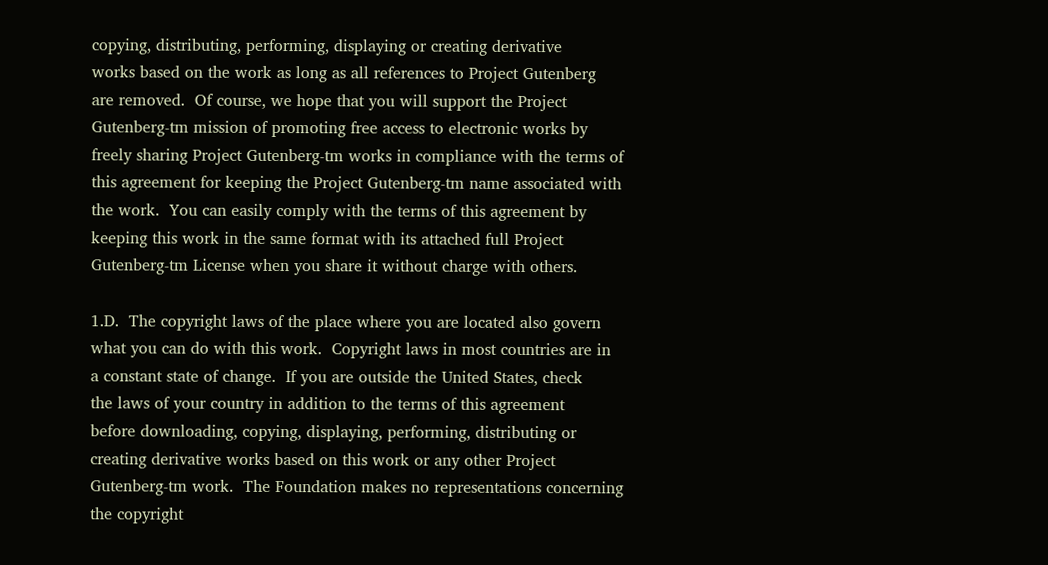copying, distributing, performing, displaying or creating derivative
works based on the work as long as all references to Project Gutenberg
are removed.  Of course, we hope that you will support the Project
Gutenberg-tm mission of promoting free access to electronic works by
freely sharing Project Gutenberg-tm works in compliance with the terms of
this agreement for keeping the Project Gutenberg-tm name associated with
the work.  You can easily comply with the terms of this agreement by
keeping this work in the same format with its attached full Project
Gutenberg-tm License when you share it without charge with others.

1.D.  The copyright laws of the place where you are located also govern
what you can do with this work.  Copyright laws in most countries are in
a constant state of change.  If you are outside the United States, check
the laws of your country in addition to the terms of this agreement
before downloading, copying, displaying, performing, distributing or
creating derivative works based on this work or any other Project
Gutenberg-tm work.  The Foundation makes no representations concerning
the copyright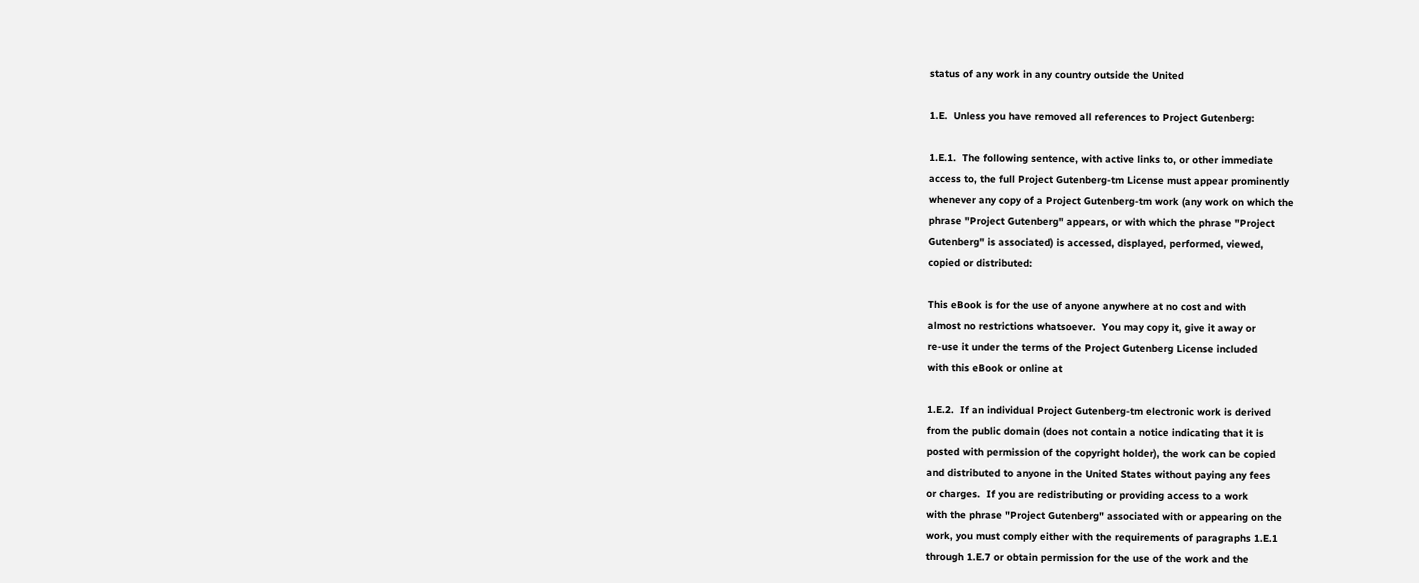status of any work in any country outside the United

1.E.  Unless you have removed all references to Project Gutenberg:

1.E.1.  The following sentence, with active links to, or other immediate
access to, the full Project Gutenberg-tm License must appear prominently
whenever any copy of a Project Gutenberg-tm work (any work on which the
phrase "Project Gutenberg" appears, or with which the phrase "Project
Gutenberg" is associated) is accessed, displayed, performed, viewed,
copied or distributed:

This eBook is for the use of anyone anywhere at no cost and with
almost no restrictions whatsoever.  You may copy it, give it away or
re-use it under the terms of the Project Gutenberg License included
with this eBook or online at

1.E.2.  If an individual Project Gutenberg-tm electronic work is derived
from the public domain (does not contain a notice indicating that it is
posted with permission of the copyright holder), the work can be copied
and distributed to anyone in the United States without paying any fees
or charges.  If you are redistributing or providing access to a work
with the phrase "Project Gutenberg" associated with or appearing on the
work, you must comply either with the requirements of paragraphs 1.E.1
through 1.E.7 or obtain permission for the use of the work and the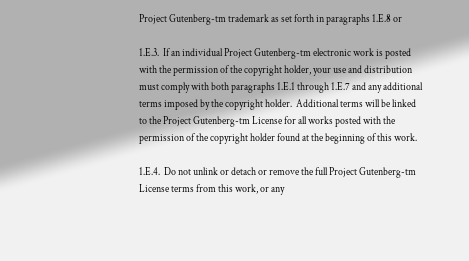Project Gutenberg-tm trademark as set forth in paragraphs 1.E.8 or

1.E.3.  If an individual Project Gutenberg-tm electronic work is posted
with the permission of the copyright holder, your use and distribution
must comply with both paragraphs 1.E.1 through 1.E.7 and any additional
terms imposed by the copyright holder.  Additional terms will be linked
to the Project Gutenberg-tm License for all works posted with the
permission of the copyright holder found at the beginning of this work.

1.E.4.  Do not unlink or detach or remove the full Project Gutenberg-tm
License terms from this work, or any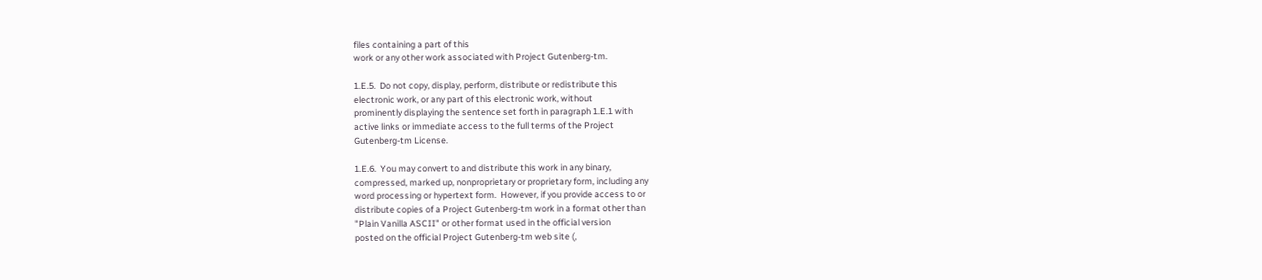files containing a part of this
work or any other work associated with Project Gutenberg-tm.

1.E.5.  Do not copy, display, perform, distribute or redistribute this
electronic work, or any part of this electronic work, without
prominently displaying the sentence set forth in paragraph 1.E.1 with
active links or immediate access to the full terms of the Project
Gutenberg-tm License.

1.E.6.  You may convert to and distribute this work in any binary,
compressed, marked up, nonproprietary or proprietary form, including any
word processing or hypertext form.  However, if you provide access to or
distribute copies of a Project Gutenberg-tm work in a format other than
"Plain Vanilla ASCII" or other format used in the official version
posted on the official Project Gutenberg-tm web site (,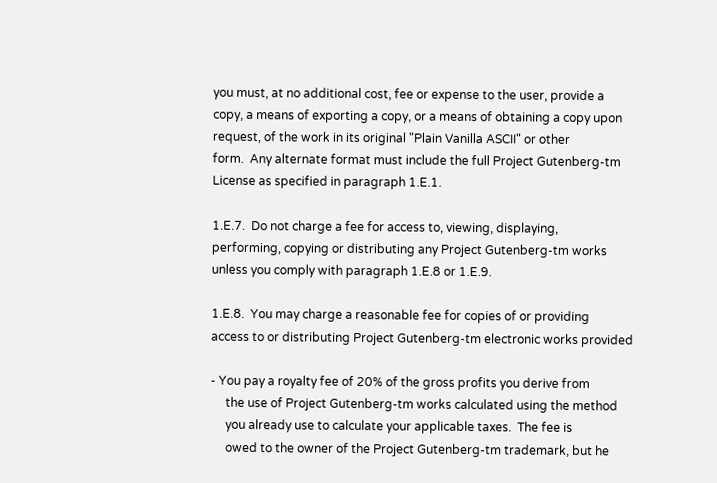you must, at no additional cost, fee or expense to the user, provide a
copy, a means of exporting a copy, or a means of obtaining a copy upon
request, of the work in its original "Plain Vanilla ASCII" or other
form.  Any alternate format must include the full Project Gutenberg-tm
License as specified in paragraph 1.E.1.

1.E.7.  Do not charge a fee for access to, viewing, displaying,
performing, copying or distributing any Project Gutenberg-tm works
unless you comply with paragraph 1.E.8 or 1.E.9.

1.E.8.  You may charge a reasonable fee for copies of or providing
access to or distributing Project Gutenberg-tm electronic works provided

- You pay a royalty fee of 20% of the gross profits you derive from
     the use of Project Gutenberg-tm works calculated using the method
     you already use to calculate your applicable taxes.  The fee is
     owed to the owner of the Project Gutenberg-tm trademark, but he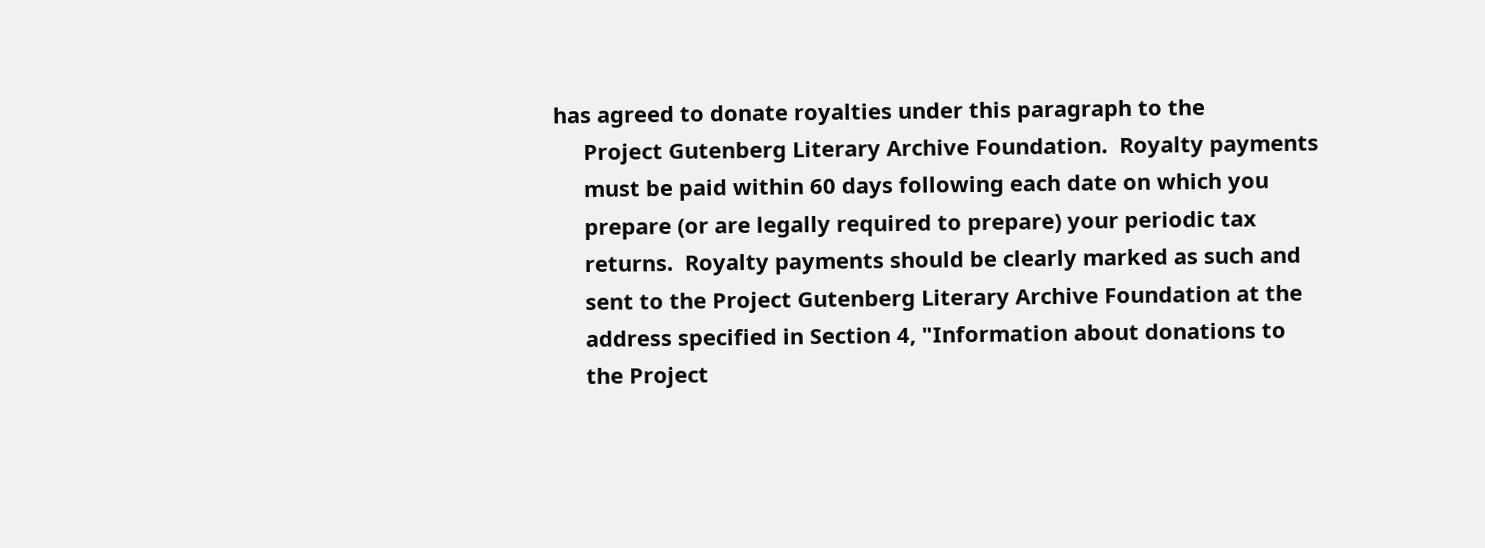has agreed to donate royalties under this paragraph to the
     Project Gutenberg Literary Archive Foundation.  Royalty payments
     must be paid within 60 days following each date on which you
     prepare (or are legally required to prepare) your periodic tax
     returns.  Royalty payments should be clearly marked as such and
     sent to the Project Gutenberg Literary Archive Foundation at the
     address specified in Section 4, "Information about donations to
     the Project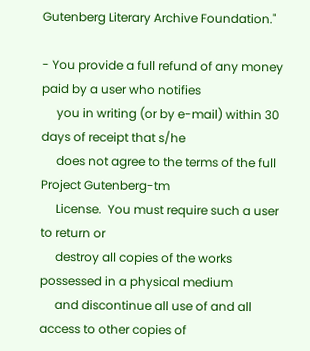Gutenberg Literary Archive Foundation."

- You provide a full refund of any money paid by a user who notifies
     you in writing (or by e-mail) within 30 days of receipt that s/he
     does not agree to the terms of the full Project Gutenberg-tm
     License.  You must require such a user to return or
     destroy all copies of the works possessed in a physical medium
     and discontinue all use of and all access to other copies of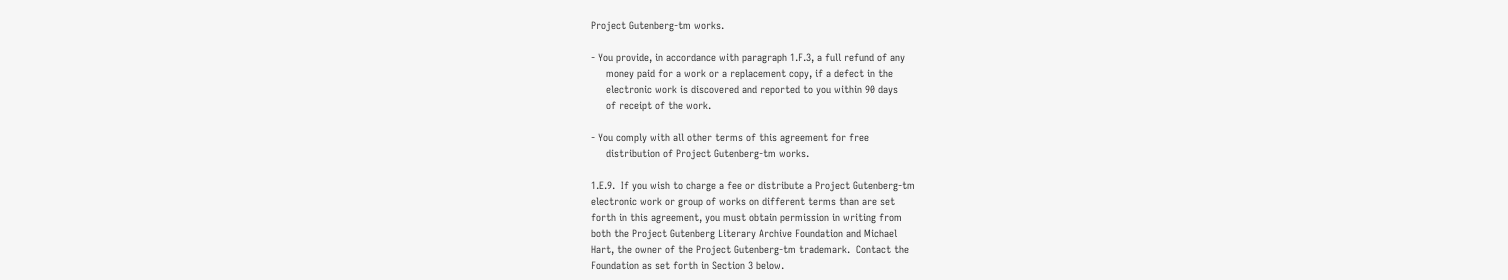Project Gutenberg-tm works.

- You provide, in accordance with paragraph 1.F.3, a full refund of any
     money paid for a work or a replacement copy, if a defect in the
     electronic work is discovered and reported to you within 90 days
     of receipt of the work.

- You comply with all other terms of this agreement for free
     distribution of Project Gutenberg-tm works.

1.E.9.  If you wish to charge a fee or distribute a Project Gutenberg-tm
electronic work or group of works on different terms than are set
forth in this agreement, you must obtain permission in writing from
both the Project Gutenberg Literary Archive Foundation and Michael
Hart, the owner of the Project Gutenberg-tm trademark.  Contact the
Foundation as set forth in Section 3 below.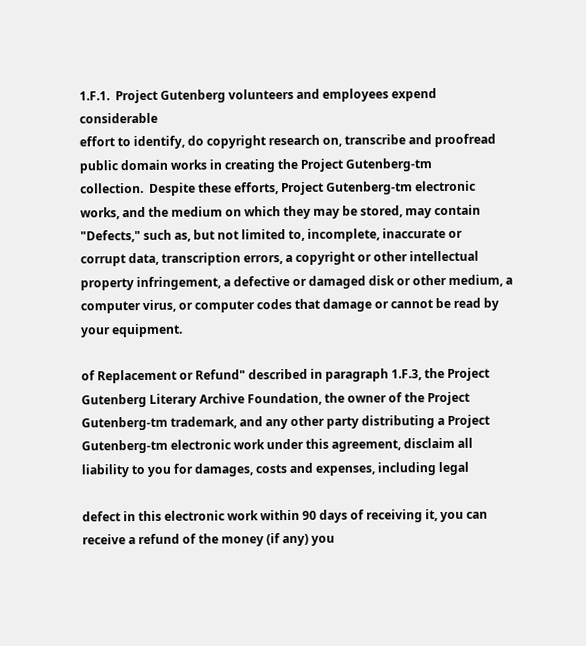1.F.1.  Project Gutenberg volunteers and employees expend considerable
effort to identify, do copyright research on, transcribe and proofread
public domain works in creating the Project Gutenberg-tm
collection.  Despite these efforts, Project Gutenberg-tm electronic
works, and the medium on which they may be stored, may contain
"Defects," such as, but not limited to, incomplete, inaccurate or
corrupt data, transcription errors, a copyright or other intellectual
property infringement, a defective or damaged disk or other medium, a
computer virus, or computer codes that damage or cannot be read by
your equipment.

of Replacement or Refund" described in paragraph 1.F.3, the Project
Gutenberg Literary Archive Foundation, the owner of the Project
Gutenberg-tm trademark, and any other party distributing a Project
Gutenberg-tm electronic work under this agreement, disclaim all
liability to you for damages, costs and expenses, including legal

defect in this electronic work within 90 days of receiving it, you can
receive a refund of the money (if any) you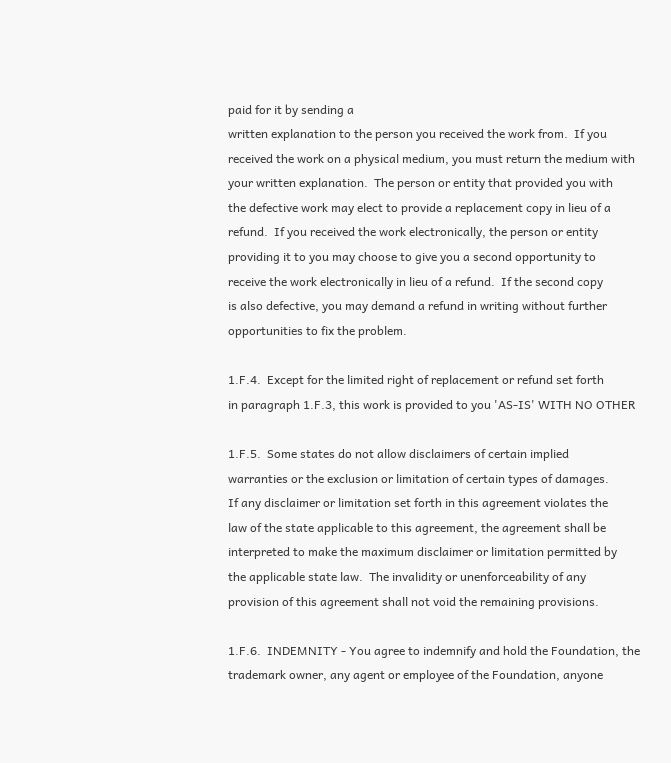paid for it by sending a
written explanation to the person you received the work from.  If you
received the work on a physical medium, you must return the medium with
your written explanation.  The person or entity that provided you with
the defective work may elect to provide a replacement copy in lieu of a
refund.  If you received the work electronically, the person or entity
providing it to you may choose to give you a second opportunity to
receive the work electronically in lieu of a refund.  If the second copy
is also defective, you may demand a refund in writing without further
opportunities to fix the problem.

1.F.4.  Except for the limited right of replacement or refund set forth
in paragraph 1.F.3, this work is provided to you 'AS-IS' WITH NO OTHER

1.F.5.  Some states do not allow disclaimers of certain implied
warranties or the exclusion or limitation of certain types of damages.
If any disclaimer or limitation set forth in this agreement violates the
law of the state applicable to this agreement, the agreement shall be
interpreted to make the maximum disclaimer or limitation permitted by
the applicable state law.  The invalidity or unenforceability of any
provision of this agreement shall not void the remaining provisions.

1.F.6.  INDEMNITY - You agree to indemnify and hold the Foundation, the
trademark owner, any agent or employee of the Foundation, anyone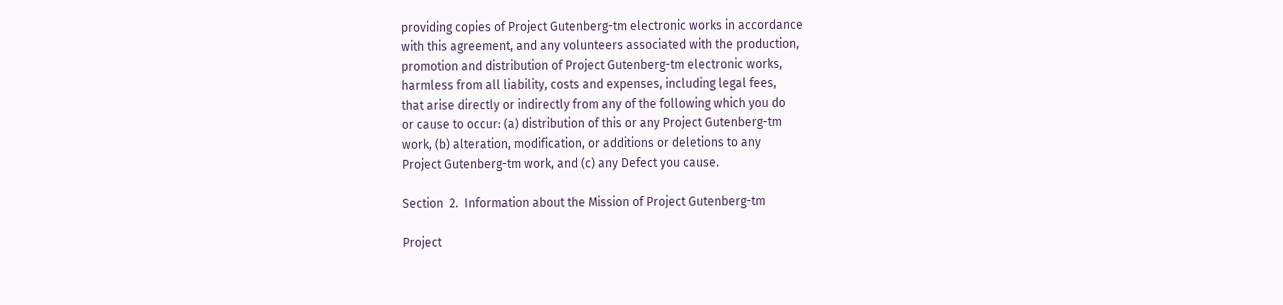providing copies of Project Gutenberg-tm electronic works in accordance
with this agreement, and any volunteers associated with the production,
promotion and distribution of Project Gutenberg-tm electronic works,
harmless from all liability, costs and expenses, including legal fees,
that arise directly or indirectly from any of the following which you do
or cause to occur: (a) distribution of this or any Project Gutenberg-tm
work, (b) alteration, modification, or additions or deletions to any
Project Gutenberg-tm work, and (c) any Defect you cause.

Section  2.  Information about the Mission of Project Gutenberg-tm

Project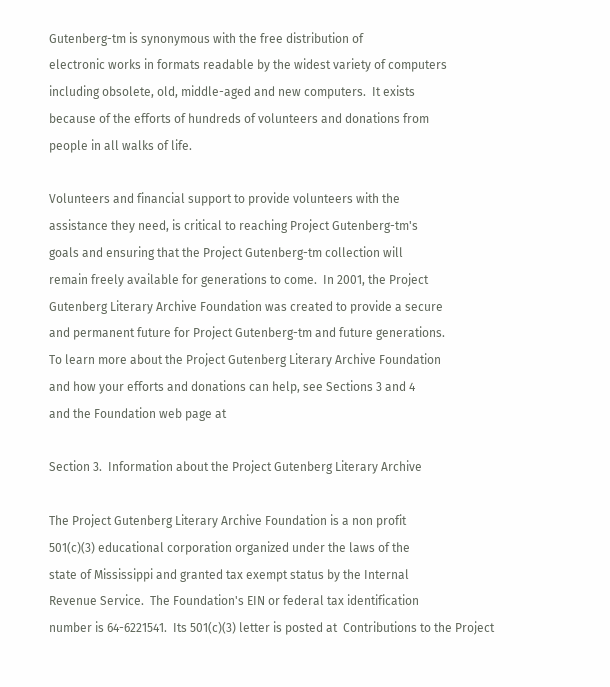Gutenberg-tm is synonymous with the free distribution of
electronic works in formats readable by the widest variety of computers
including obsolete, old, middle-aged and new computers.  It exists
because of the efforts of hundreds of volunteers and donations from
people in all walks of life.

Volunteers and financial support to provide volunteers with the
assistance they need, is critical to reaching Project Gutenberg-tm's
goals and ensuring that the Project Gutenberg-tm collection will
remain freely available for generations to come.  In 2001, the Project
Gutenberg Literary Archive Foundation was created to provide a secure
and permanent future for Project Gutenberg-tm and future generations.
To learn more about the Project Gutenberg Literary Archive Foundation
and how your efforts and donations can help, see Sections 3 and 4
and the Foundation web page at

Section 3.  Information about the Project Gutenberg Literary Archive

The Project Gutenberg Literary Archive Foundation is a non profit
501(c)(3) educational corporation organized under the laws of the
state of Mississippi and granted tax exempt status by the Internal
Revenue Service.  The Foundation's EIN or federal tax identification
number is 64-6221541.  Its 501(c)(3) letter is posted at  Contributions to the Project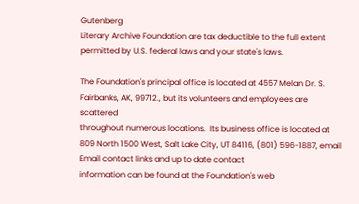Gutenberg
Literary Archive Foundation are tax deductible to the full extent
permitted by U.S. federal laws and your state's laws.

The Foundation's principal office is located at 4557 Melan Dr. S.
Fairbanks, AK, 99712., but its volunteers and employees are scattered
throughout numerous locations.  Its business office is located at
809 North 1500 West, Salt Lake City, UT 84116, (801) 596-1887, email  Email contact links and up to date contact
information can be found at the Foundation's web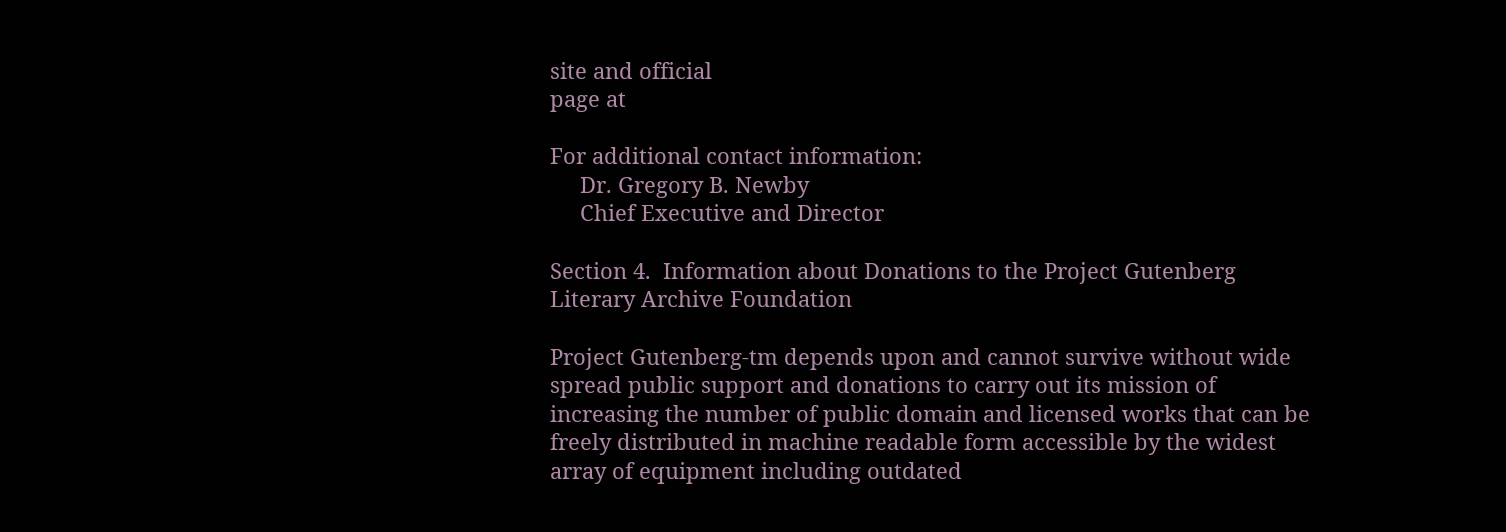site and official
page at

For additional contact information:
     Dr. Gregory B. Newby
     Chief Executive and Director

Section 4.  Information about Donations to the Project Gutenberg
Literary Archive Foundation

Project Gutenberg-tm depends upon and cannot survive without wide
spread public support and donations to carry out its mission of
increasing the number of public domain and licensed works that can be
freely distributed in machine readable form accessible by the widest
array of equipment including outdated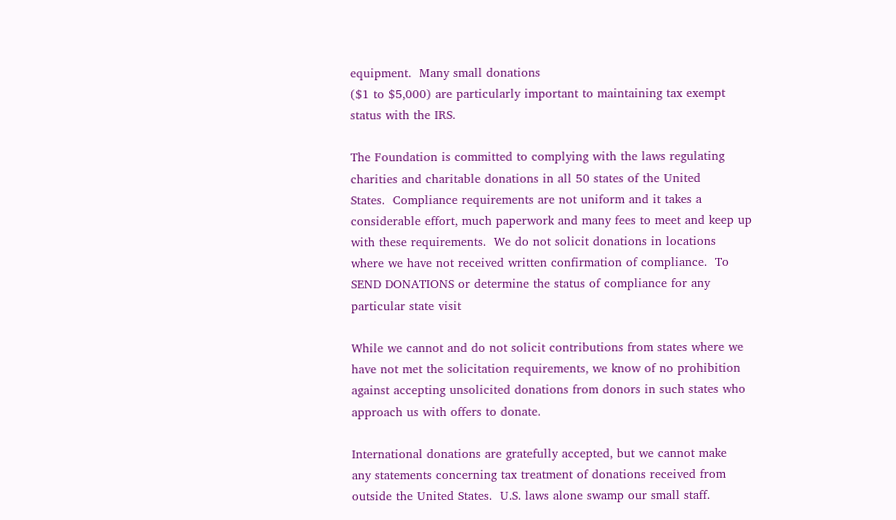equipment.  Many small donations
($1 to $5,000) are particularly important to maintaining tax exempt
status with the IRS.

The Foundation is committed to complying with the laws regulating
charities and charitable donations in all 50 states of the United
States.  Compliance requirements are not uniform and it takes a
considerable effort, much paperwork and many fees to meet and keep up
with these requirements.  We do not solicit donations in locations
where we have not received written confirmation of compliance.  To
SEND DONATIONS or determine the status of compliance for any
particular state visit

While we cannot and do not solicit contributions from states where we
have not met the solicitation requirements, we know of no prohibition
against accepting unsolicited donations from donors in such states who
approach us with offers to donate.

International donations are gratefully accepted, but we cannot make
any statements concerning tax treatment of donations received from
outside the United States.  U.S. laws alone swamp our small staff.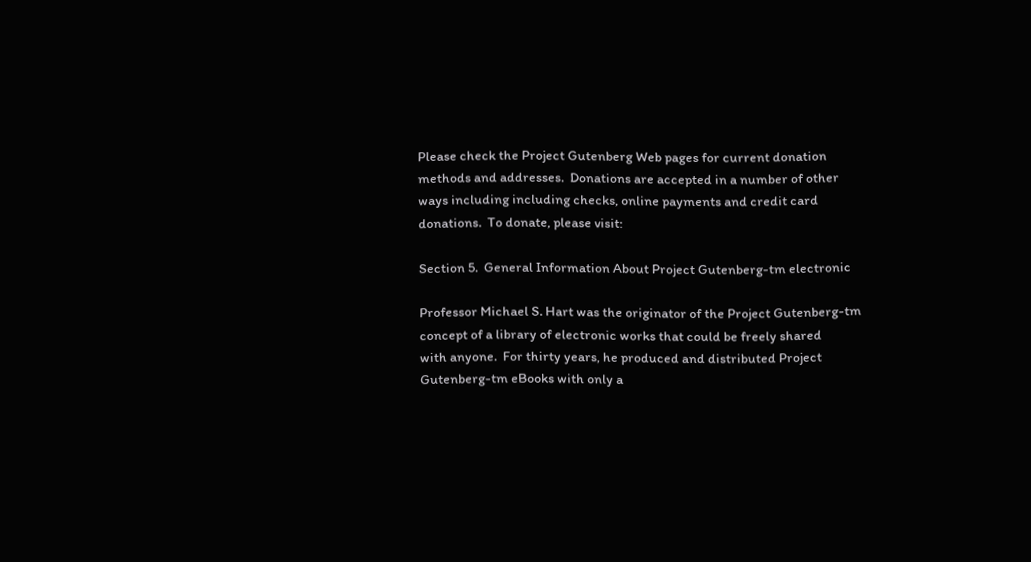Please check the Project Gutenberg Web pages for current donation
methods and addresses.  Donations are accepted in a number of other
ways including including checks, online payments and credit card
donations.  To donate, please visit:

Section 5.  General Information About Project Gutenberg-tm electronic

Professor Michael S. Hart was the originator of the Project Gutenberg-tm
concept of a library of electronic works that could be freely shared
with anyone.  For thirty years, he produced and distributed Project
Gutenberg-tm eBooks with only a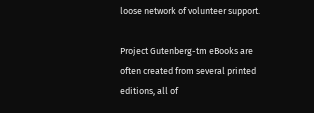loose network of volunteer support.

Project Gutenberg-tm eBooks are often created from several printed
editions, all of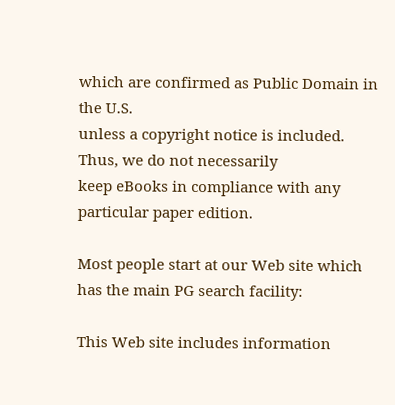which are confirmed as Public Domain in the U.S.
unless a copyright notice is included.  Thus, we do not necessarily
keep eBooks in compliance with any particular paper edition.

Most people start at our Web site which has the main PG search facility:

This Web site includes information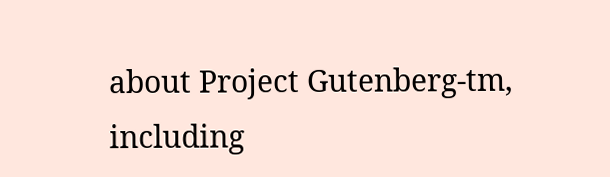about Project Gutenberg-tm,
including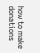how to make donations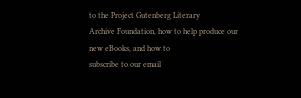to the Project Gutenberg Literary
Archive Foundation, how to help produce our new eBooks, and how to
subscribe to our email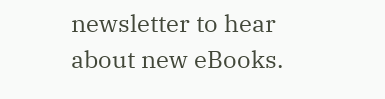newsletter to hear about new eBooks.